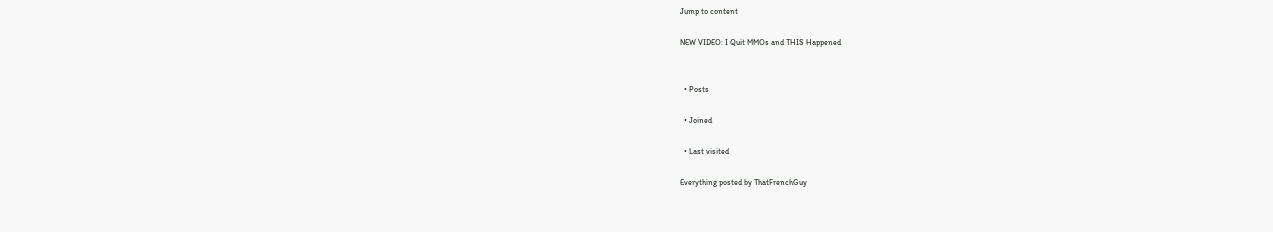Jump to content

NEW VIDEO: I Quit MMOs and THIS Happened


  • Posts

  • Joined

  • Last visited

Everything posted by ThatFrenchGuy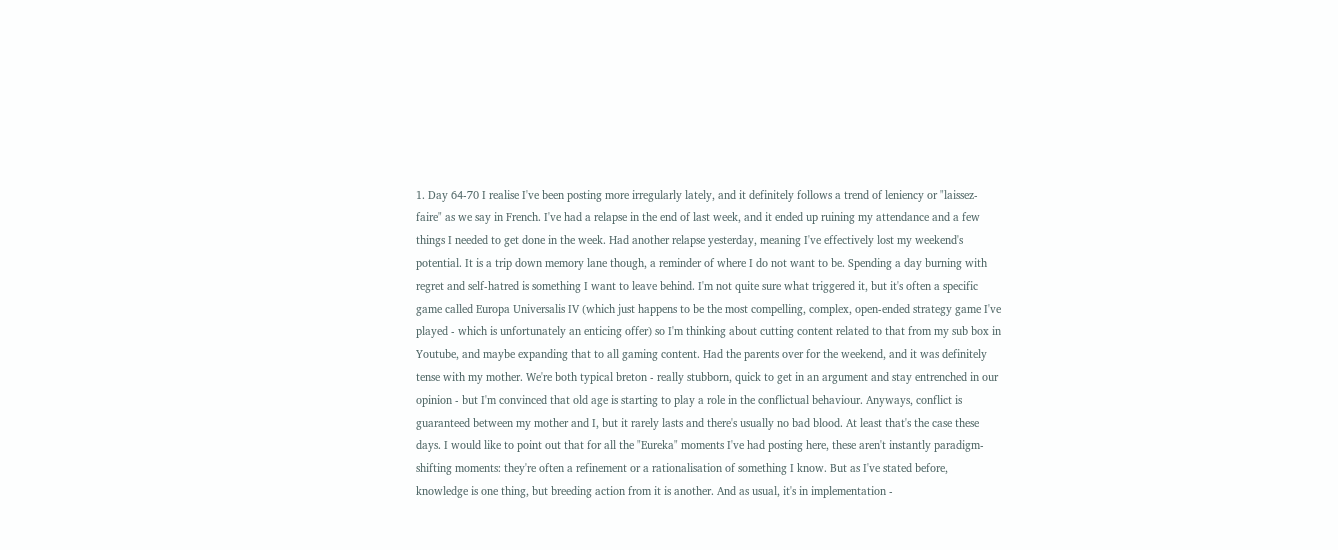1. Day 64-70 I realise I've been posting more irregularly lately, and it definitely follows a trend of leniency or "laissez-faire" as we say in French. I've had a relapse in the end of last week, and it ended up ruining my attendance and a few things I needed to get done in the week. Had another relapse yesterday, meaning I've effectively lost my weekend's potential. It is a trip down memory lane though, a reminder of where I do not want to be. Spending a day burning with regret and self-hatred is something I want to leave behind. I'm not quite sure what triggered it, but it's often a specific game called Europa Universalis IV (which just happens to be the most compelling, complex, open-ended strategy game I've played - which is unfortunately an enticing offer) so I'm thinking about cutting content related to that from my sub box in Youtube, and maybe expanding that to all gaming content. Had the parents over for the weekend, and it was definitely tense with my mother. We're both typical breton - really stubborn, quick to get in an argument and stay entrenched in our opinion - but I'm convinced that old age is starting to play a role in the conflictual behaviour. Anyways, conflict is guaranteed between my mother and I, but it rarely lasts and there's usually no bad blood. At least that's the case these days. I would like to point out that for all the "Eureka" moments I've had posting here, these aren't instantly paradigm-shifting moments: they're often a refinement or a rationalisation of something I know. But as I've stated before, knowledge is one thing, but breeding action from it is another. And as usual, it's in implementation -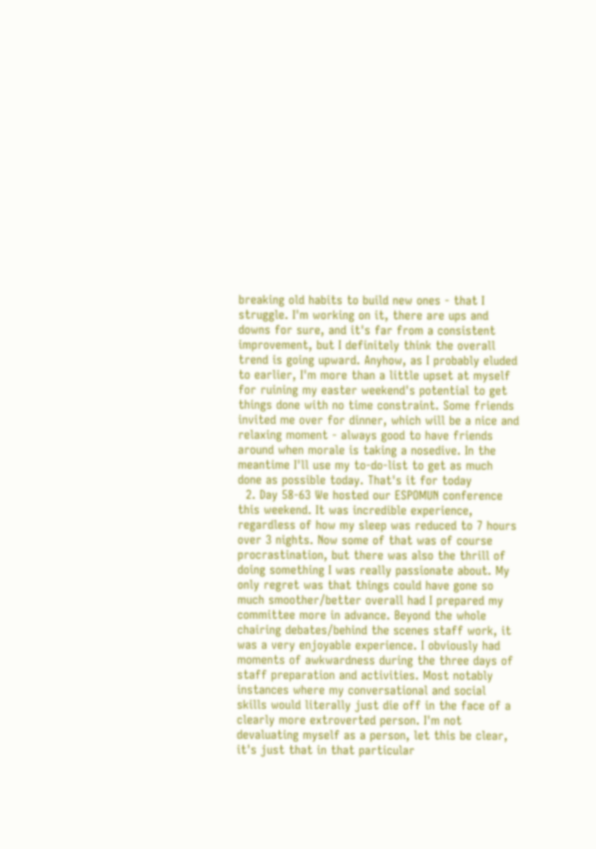breaking old habits to build new ones - that I struggle. I'm working on it, there are ups and downs for sure, and it's far from a consistent improvement, but I definitely think the overall trend is going upward. Anyhow, as I probably eluded to earlier, I'm more than a little upset at myself for ruining my easter weekend's potential to get things done with no time constraint. Some friends invited me over for dinner, which will be a nice and relaxing moment - always good to have friends around when morale is taking a nosedive. In the meantime I'll use my to-do-list to get as much done as possible today. That's it for today
  2. Day 58-63 We hosted our ESPOMUN conference this weekend. It was incredible experience, regardless of how my sleep was reduced to 7 hours over 3 nights. Now some of that was of course procrastination, but there was also the thrill of doing something I was really passionate about. My only regret was that things could have gone so much smoother/better overall had I prepared my committee more in advance. Beyond the whole chairing debates/behind the scenes staff work, it was a very enjoyable experience. I obviously had moments of awkwardness during the three days of staff preparation and activities. Most notably instances where my conversational and social skills would literally just die off in the face of a clearly more extroverted person. I'm not devaluating myself as a person, let this be clear, it's just that in that particular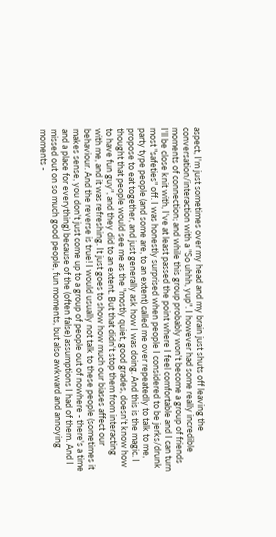aspect, I'm just sometimes over my head and my brain just shuts off leaving the conversation/interaction with a "So uhhh, yup". I however had some really incredible moments of connection; and while this group probably won't become a group of friends I'll be close knit with, I've at least passed the point where I feel comfortable and I can turn most "safeties" off. I was honestly surprised when people I considered to be jerks/drunk party type people (and some are, to an extent) called me over repeatedly to talk to me, propose to eat together, and just generally ask how I was doing. And this is the magic. I thought that people would see me as the "mostly quiet, good grades, doesn't know how to have fun guy", and they did to an extent. But that didn't stop them from interacting with me, and it was refreshing. It just goes to show how much our biases affect our behaviour. And the reverse is true! I would usually not talk to these people (sometimes it makes sense, you don't just come up to a group of people out of nowhere - there's a time and a place for everything) because of the (often false) assumptions I had of them. And I missed out on so much good people, fun moments, but also awkward and annoying moments -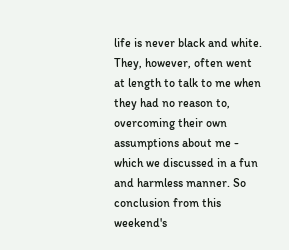life is never black and white. They, however, often went at length to talk to me when they had no reason to, overcoming their own assumptions about me - which we discussed in a fun and harmless manner. So conclusion from this weekend's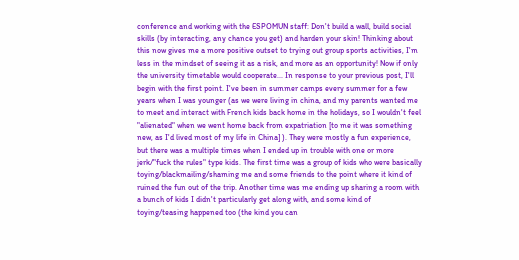conference and working with the ESPOMUN staff: Don't build a wall, build social skills (by interacting, any chance you get) and harden your skin! Thinking about this now gives me a more positive outset to trying out group sports activities, I'm less in the mindset of seeing it as a risk, and more as an opportunity! Now if only the university timetable would cooperate... In response to your previous post, I'll begin with the first point. I've been in summer camps every summer for a few years when I was younger (as we were living in china, and my parents wanted me to meet and interact with French kids back home in the holidays, so I wouldn't feel "alienated" when we went home back from expatriation [to me it was something new, as I'd lived most of my life in China] ). They were mostly a fun experience, but there was a multiple times when I ended up in trouble with one or more jerk/"fuck the rules" type kids. The first time was a group of kids who were basically toying/blackmailing/shaming me and some friends to the point where it kind of ruined the fun out of the trip. Another time was me ending up sharing a room with a bunch of kids I didn't particularly get along with, and some kind of toying/teasing happened too (the kind you can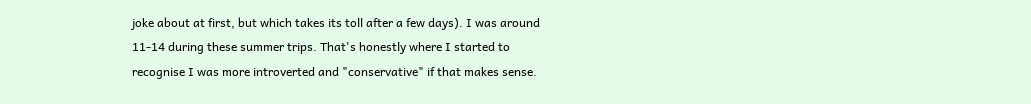joke about at first, but which takes its toll after a few days). I was around 11-14 during these summer trips. That's honestly where I started to recognise I was more introverted and "conservative" if that makes sense.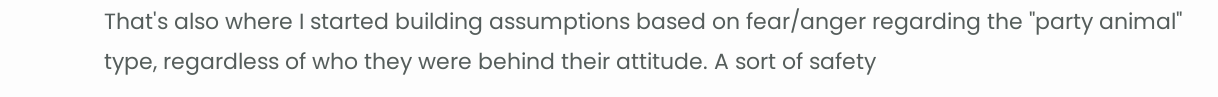That's also where I started building assumptions based on fear/anger regarding the "party animal" type, regardless of who they were behind their attitude. A sort of safety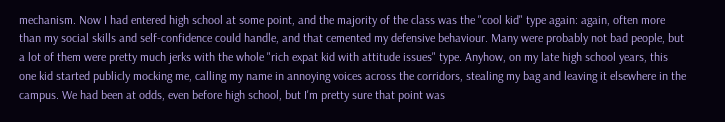mechanism. Now I had entered high school at some point, and the majority of the class was the "cool kid" type again: again, often more than my social skills and self-confidence could handle, and that cemented my defensive behaviour. Many were probably not bad people, but a lot of them were pretty much jerks with the whole "rich expat kid with attitude issues" type. Anyhow, on my late high school years, this one kid started publicly mocking me, calling my name in annoying voices across the corridors, stealing my bag and leaving it elsewhere in the campus. We had been at odds, even before high school, but I'm pretty sure that point was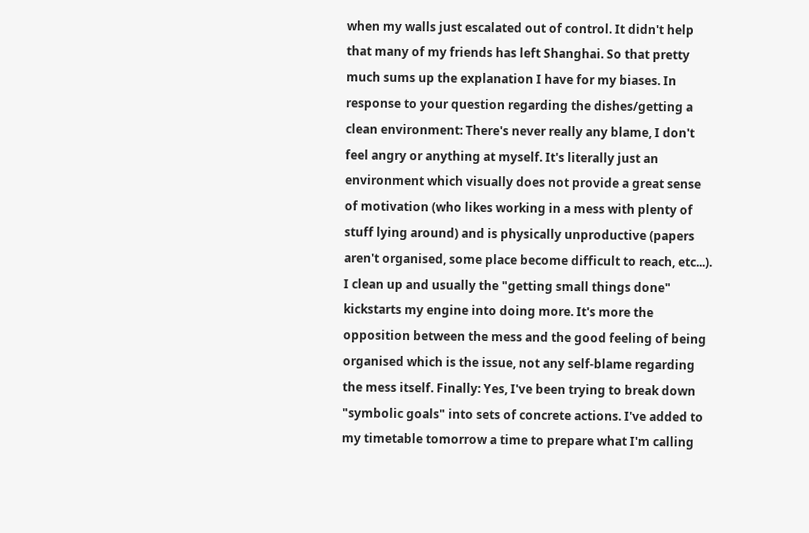when my walls just escalated out of control. It didn't help that many of my friends has left Shanghai. So that pretty much sums up the explanation I have for my biases. In response to your question regarding the dishes/getting a clean environment: There's never really any blame, I don't feel angry or anything at myself. It's literally just an environment which visually does not provide a great sense of motivation (who likes working in a mess with plenty of stuff lying around) and is physically unproductive (papers aren't organised, some place become difficult to reach, etc...). I clean up and usually the "getting small things done" kickstarts my engine into doing more. It's more the opposition between the mess and the good feeling of being organised which is the issue, not any self-blame regarding the mess itself. Finally: Yes, I've been trying to break down "symbolic goals" into sets of concrete actions. I've added to my timetable tomorrow a time to prepare what I'm calling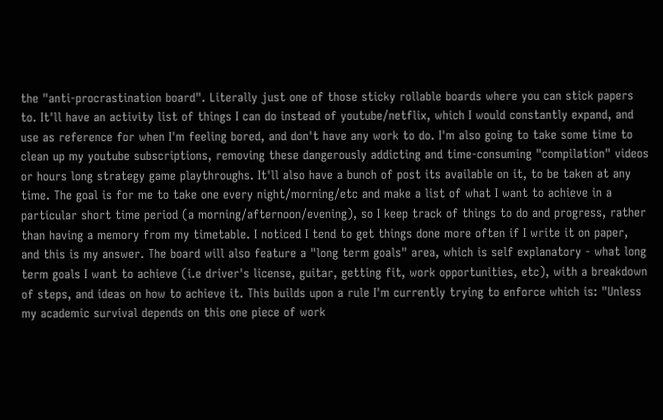the "anti-procrastination board". Literally just one of those sticky rollable boards where you can stick papers to. It'll have an activity list of things I can do instead of youtube/netflix, which I would constantly expand, and use as reference for when I'm feeling bored, and don't have any work to do. I'm also going to take some time to clean up my youtube subscriptions, removing these dangerously addicting and time-consuming "compilation" videos or hours long strategy game playthroughs. It'll also have a bunch of post its available on it, to be taken at any time. The goal is for me to take one every night/morning/etc and make a list of what I want to achieve in a particular short time period (a morning/afternoon/evening), so I keep track of things to do and progress, rather than having a memory from my timetable. I noticed I tend to get things done more often if I write it on paper, and this is my answer. The board will also feature a "long term goals" area, which is self explanatory - what long term goals I want to achieve (i.e driver's license, guitar, getting fit, work opportunities, etc), with a breakdown of steps, and ideas on how to achieve it. This builds upon a rule I'm currently trying to enforce which is: "Unless my academic survival depends on this one piece of work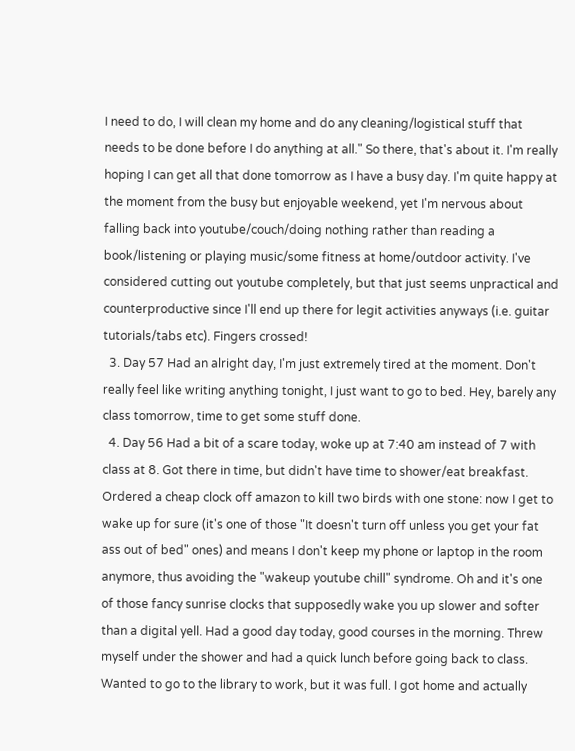I need to do, I will clean my home and do any cleaning/logistical stuff that needs to be done before I do anything at all." So there, that's about it. I'm really hoping I can get all that done tomorrow as I have a busy day. I'm quite happy at the moment from the busy but enjoyable weekend, yet I'm nervous about falling back into youtube/couch/doing nothing rather than reading a book/listening or playing music/some fitness at home/outdoor activity. I've considered cutting out youtube completely, but that just seems unpractical and counterproductive since I'll end up there for legit activities anyways (i.e. guitar tutorials/tabs etc). Fingers crossed!
  3. Day 57 Had an alright day, I'm just extremely tired at the moment. Don't really feel like writing anything tonight, I just want to go to bed. Hey, barely any class tomorrow, time to get some stuff done.
  4. Day 56 Had a bit of a scare today, woke up at 7:40 am instead of 7 with class at 8. Got there in time, but didn't have time to shower/eat breakfast. Ordered a cheap clock off amazon to kill two birds with one stone: now I get to wake up for sure (it's one of those "It doesn't turn off unless you get your fat ass out of bed" ones) and means I don't keep my phone or laptop in the room anymore, thus avoiding the "wakeup youtube chill" syndrome. Oh and it's one of those fancy sunrise clocks that supposedly wake you up slower and softer than a digital yell. Had a good day today, good courses in the morning. Threw myself under the shower and had a quick lunch before going back to class. Wanted to go to the library to work, but it was full. I got home and actually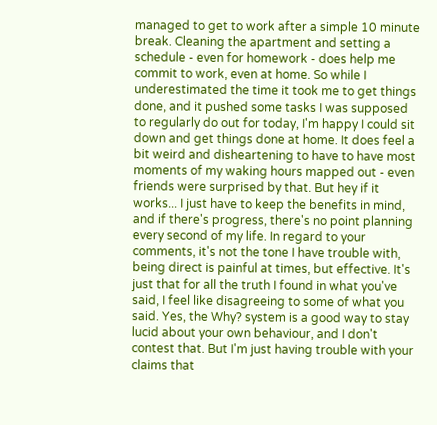managed to get to work after a simple 10 minute break. Cleaning the apartment and setting a schedule - even for homework - does help me commit to work, even at home. So while I underestimated the time it took me to get things done, and it pushed some tasks I was supposed to regularly do out for today, I'm happy I could sit down and get things done at home. It does feel a bit weird and disheartening to have to have most moments of my waking hours mapped out - even friends were surprised by that. But hey if it works... I just have to keep the benefits in mind, and if there's progress, there's no point planning every second of my life. In regard to your comments, it's not the tone I have trouble with, being direct is painful at times, but effective. It's just that for all the truth I found in what you've said, I feel like disagreeing to some of what you said. Yes, the Why? system is a good way to stay lucid about your own behaviour, and I don't contest that. But I'm just having trouble with your claims that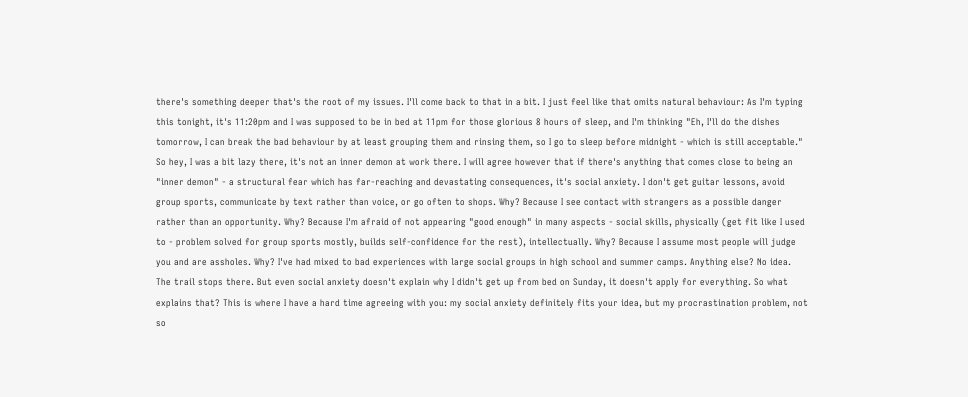there's something deeper that's the root of my issues. I'll come back to that in a bit. I just feel like that omits natural behaviour: As I'm typing this tonight, it's 11:20pm and I was supposed to be in bed at 11pm for those glorious 8 hours of sleep, and I'm thinking "Eh, I'll do the dishes tomorrow, I can break the bad behaviour by at least grouping them and rinsing them, so I go to sleep before midnight - which is still acceptable." So hey, I was a bit lazy there, it's not an inner demon at work there. I will agree however that if there's anything that comes close to being an "inner demon" - a structural fear which has far-reaching and devastating consequences, it's social anxiety. I don't get guitar lessons, avoid group sports, communicate by text rather than voice, or go often to shops. Why? Because I see contact with strangers as a possible danger rather than an opportunity. Why? Because I'm afraid of not appearing "good enough" in many aspects - social skills, physically (get fit like I used to - problem solved for group sports mostly, builds self-confidence for the rest), intellectually. Why? Because I assume most people will judge you and are assholes. Why? I've had mixed to bad experiences with large social groups in high school and summer camps. Anything else? No idea. The trail stops there. But even social anxiety doesn't explain why I didn't get up from bed on Sunday, it doesn't apply for everything. So what explains that? This is where I have a hard time agreeing with you: my social anxiety definitely fits your idea, but my procrastination problem, not so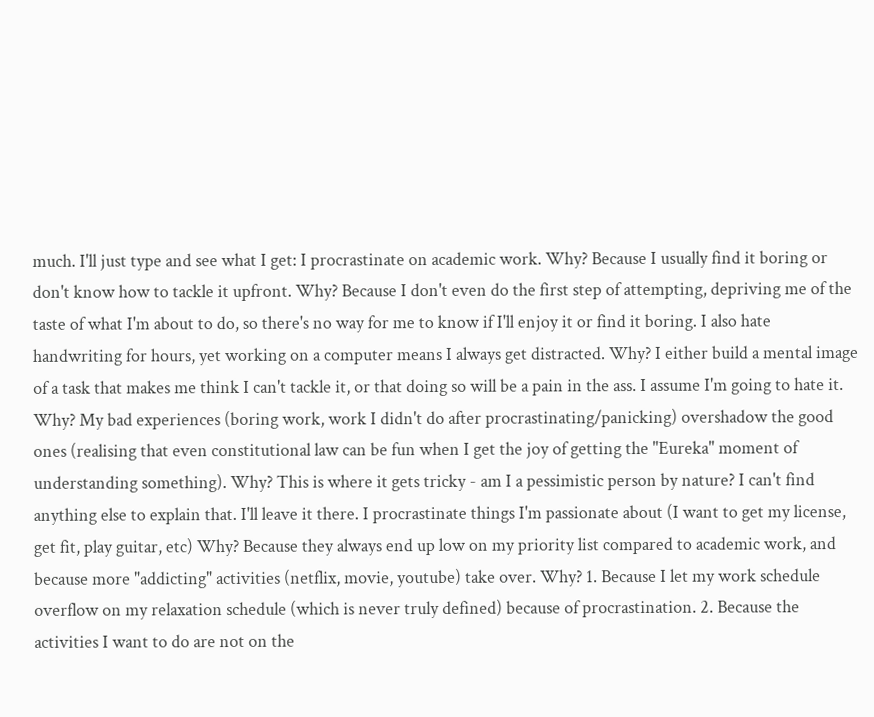much. I'll just type and see what I get: I procrastinate on academic work. Why? Because I usually find it boring or don't know how to tackle it upfront. Why? Because I don't even do the first step of attempting, depriving me of the taste of what I'm about to do, so there's no way for me to know if I'll enjoy it or find it boring. I also hate handwriting for hours, yet working on a computer means I always get distracted. Why? I either build a mental image of a task that makes me think I can't tackle it, or that doing so will be a pain in the ass. I assume I'm going to hate it. Why? My bad experiences (boring work, work I didn't do after procrastinating/panicking) overshadow the good ones (realising that even constitutional law can be fun when I get the joy of getting the "Eureka" moment of understanding something). Why? This is where it gets tricky - am I a pessimistic person by nature? I can't find anything else to explain that. I'll leave it there. I procrastinate things I'm passionate about (I want to get my license, get fit, play guitar, etc) Why? Because they always end up low on my priority list compared to academic work, and because more "addicting" activities (netflix, movie, youtube) take over. Why? 1. Because I let my work schedule overflow on my relaxation schedule (which is never truly defined) because of procrastination. 2. Because the activities I want to do are not on the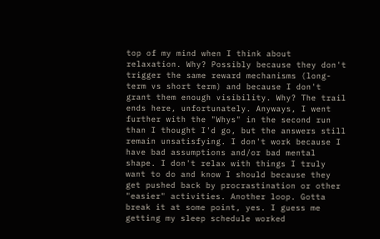top of my mind when I think about relaxation. Why? Possibly because they don't trigger the same reward mechanisms (long-term vs short term) and because I don't grant them enough visibility. Why? The trail ends here, unfortunately. Anyways, I went further with the "Whys" in the second run than I thought I'd go, but the answers still remain unsatisfying. I don't work because I have bad assumptions and/or bad mental shape. I don't relax with things I truly want to do and know I should because they get pushed back by procrastination or other "easier" activities. Another loop. Gotta break it at some point, yes. I guess me getting my sleep schedule worked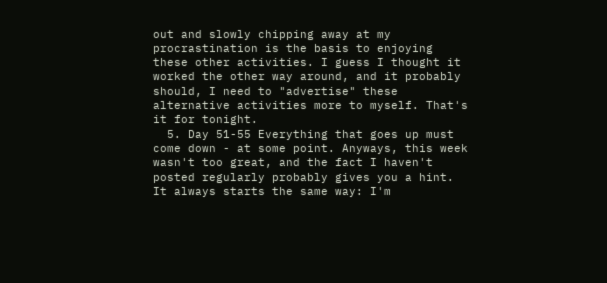out and slowly chipping away at my procrastination is the basis to enjoying these other activities. I guess I thought it worked the other way around, and it probably should, I need to "advertise" these alternative activities more to myself. That's it for tonight.
  5. Day 51-55 Everything that goes up must come down - at some point. Anyways, this week wasn't too great, and the fact I haven't posted regularly probably gives you a hint. It always starts the same way: I'm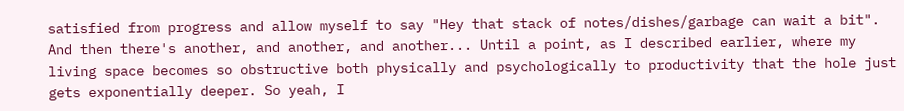satisfied from progress and allow myself to say "Hey that stack of notes/dishes/garbage can wait a bit". And then there's another, and another, and another... Until a point, as I described earlier, where my living space becomes so obstructive both physically and psychologically to productivity that the hole just gets exponentially deeper. So yeah, I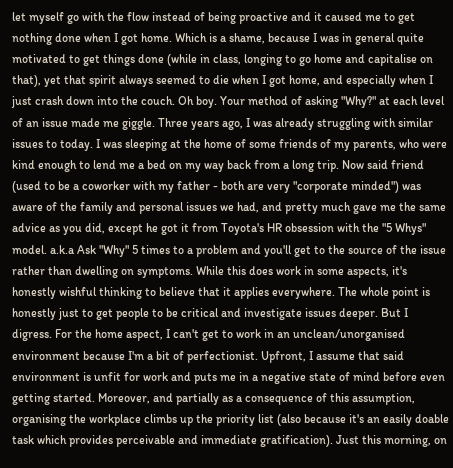let myself go with the flow instead of being proactive and it caused me to get nothing done when I got home. Which is a shame, because I was in general quite motivated to get things done (while in class, longing to go home and capitalise on that), yet that spirit always seemed to die when I got home, and especially when I just crash down into the couch. Oh boy. Your method of asking "Why?" at each level of an issue made me giggle. Three years ago, I was already struggling with similar issues to today. I was sleeping at the home of some friends of my parents, who were kind enough to lend me a bed on my way back from a long trip. Now said friend (used to be a coworker with my father - both are very "corporate minded") was aware of the family and personal issues we had, and pretty much gave me the same advice as you did, except he got it from Toyota's HR obsession with the "5 Whys" model. a.k.a Ask "Why" 5 times to a problem and you'll get to the source of the issue rather than dwelling on symptoms. While this does work in some aspects, it's honestly wishful thinking to believe that it applies everywhere. The whole point is honestly just to get people to be critical and investigate issues deeper. But I digress. For the home aspect, I can't get to work in an unclean/unorganised environment because I'm a bit of perfectionist. Upfront, I assume that said environment is unfit for work and puts me in a negative state of mind before even getting started. Moreover, and partially as a consequence of this assumption, organising the workplace climbs up the priority list (also because it's an easily doable task which provides perceivable and immediate gratification). Just this morning, on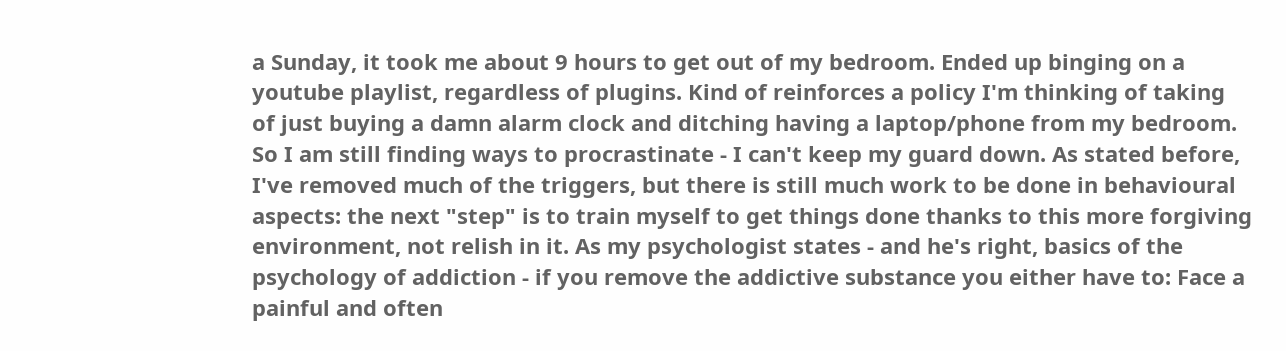a Sunday, it took me about 9 hours to get out of my bedroom. Ended up binging on a youtube playlist, regardless of plugins. Kind of reinforces a policy I'm thinking of taking of just buying a damn alarm clock and ditching having a laptop/phone from my bedroom. So I am still finding ways to procrastinate - I can't keep my guard down. As stated before, I've removed much of the triggers, but there is still much work to be done in behavioural aspects: the next "step" is to train myself to get things done thanks to this more forgiving environment, not relish in it. As my psychologist states - and he's right, basics of the psychology of addiction - if you remove the addictive substance you either have to: Face a painful and often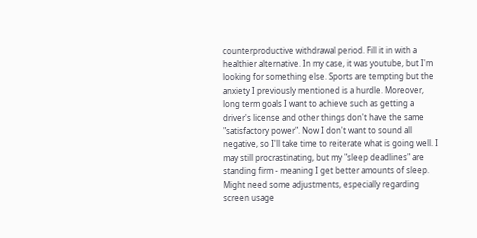counterproductive withdrawal period. Fill it in with a healthier alternative. In my case, it was youtube, but I'm looking for something else. Sports are tempting but the anxiety I previously mentioned is a hurdle. Moreover, long term goals I want to achieve such as getting a driver's license and other things don't have the same "satisfactory power". Now I don't want to sound all negative, so I'll take time to reiterate what is going well. I may still procrastinating, but my "sleep deadlines" are standing firm - meaning I get better amounts of sleep. Might need some adjustments, especially regarding screen usage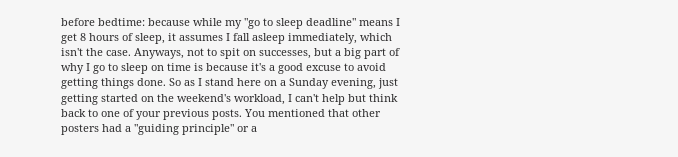before bedtime: because while my "go to sleep deadline" means I get 8 hours of sleep, it assumes I fall asleep immediately, which isn't the case. Anyways, not to spit on successes, but a big part of why I go to sleep on time is because it's a good excuse to avoid getting things done. So as I stand here on a Sunday evening, just getting started on the weekend's workload, I can't help but think back to one of your previous posts. You mentioned that other posters had a "guiding principle" or a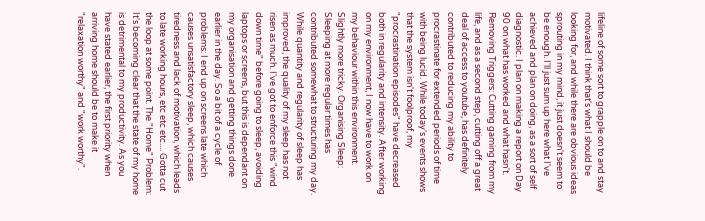lifeline of some sort to grapple on to and stay motivated. I think that's what I should be looking for, and while there are obvious ideas sprouting in my mind, it just doesn't seem to be enough. I'll just sum up here what I've achieved and plan on doing, as a sort of self diagnostic. I plan on making a report on Day 90 on what has worked and what hasn't. Removing Triggers: Cutting gaming from my life, and as a second step, cutting off a great deal of access to youtube, has definitely contributed to reducing my ability to procrastinate for extended periods of time with being lucid. While today's events shows that the system isn't foolproof, my "procrastination episodes" have decreased both in regularity and intensity. After working on my environment, I now have to work on my behaviour within this environment. Slightly more tricky. Organising Sleep: Sleeping at more regular times has contributed somewhat to structuring my day. While quantity and regularity of sleep has improved, the quality of my sleep has not risen as much. I've got to enforce this "wind down time" before going to sleep, avoiding laptops or screens, but this is dependant on my organisation and getting things done earlier in the day. So a bit of a cycle of problems: I end up on screens late which causes unsatisfactory sleep, which causes tiredness and lack of motivation, which leads to late working hours, etc etc etc.... Gotta cut the loop at some point. The "Home" Problem: It's becoming clear that the state of my home is detrimental to my productivity. As you have stated earlier, the first priority when arriving home should be to make it "relaxation worthy" and "work worthy".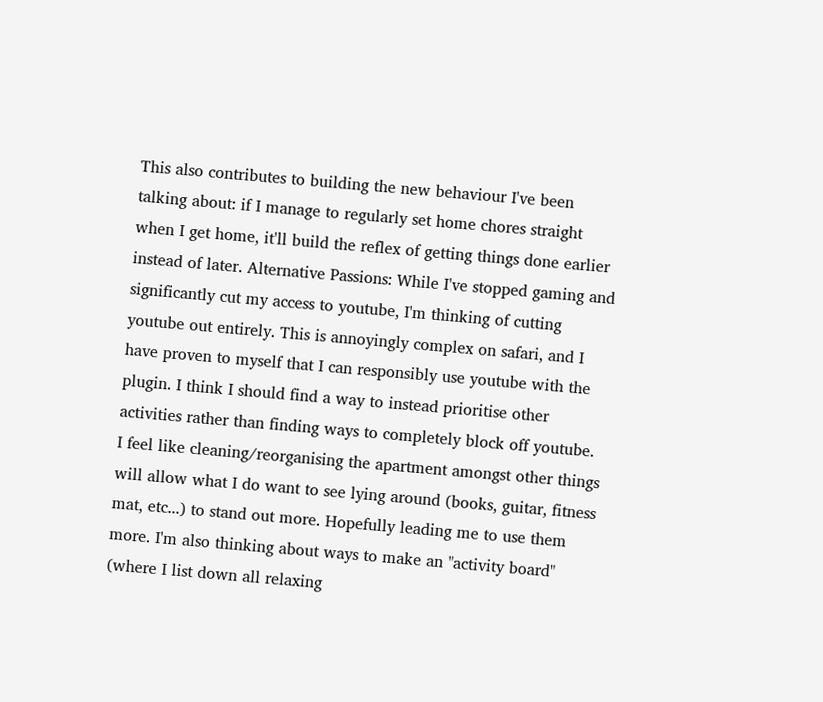This also contributes to building the new behaviour I've been talking about: if I manage to regularly set home chores straight when I get home, it'll build the reflex of getting things done earlier instead of later. Alternative Passions: While I've stopped gaming and significantly cut my access to youtube, I'm thinking of cutting youtube out entirely. This is annoyingly complex on safari, and I have proven to myself that I can responsibly use youtube with the plugin. I think I should find a way to instead prioritise other activities rather than finding ways to completely block off youtube. I feel like cleaning/reorganising the apartment amongst other things will allow what I do want to see lying around (books, guitar, fitness mat, etc...) to stand out more. Hopefully leading me to use them more. I'm also thinking about ways to make an "activity board" (where I list down all relaxing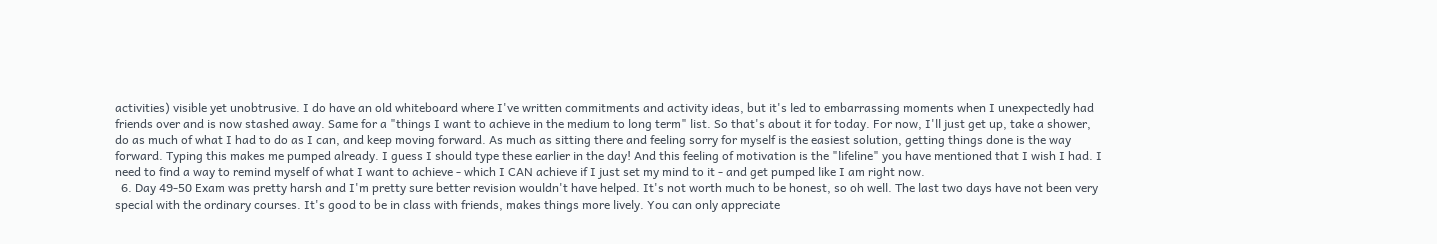activities) visible yet unobtrusive. I do have an old whiteboard where I've written commitments and activity ideas, but it's led to embarrassing moments when I unexpectedly had friends over and is now stashed away. Same for a "things I want to achieve in the medium to long term" list. So that's about it for today. For now, I'll just get up, take a shower, do as much of what I had to do as I can, and keep moving forward. As much as sitting there and feeling sorry for myself is the easiest solution, getting things done is the way forward. Typing this makes me pumped already. I guess I should type these earlier in the day! And this feeling of motivation is the "lifeline" you have mentioned that I wish I had. I need to find a way to remind myself of what I want to achieve - which I CAN achieve if I just set my mind to it - and get pumped like I am right now.
  6. Day 49-50 Exam was pretty harsh and I'm pretty sure better revision wouldn't have helped. It's not worth much to be honest, so oh well. The last two days have not been very special with the ordinary courses. It's good to be in class with friends, makes things more lively. You can only appreciate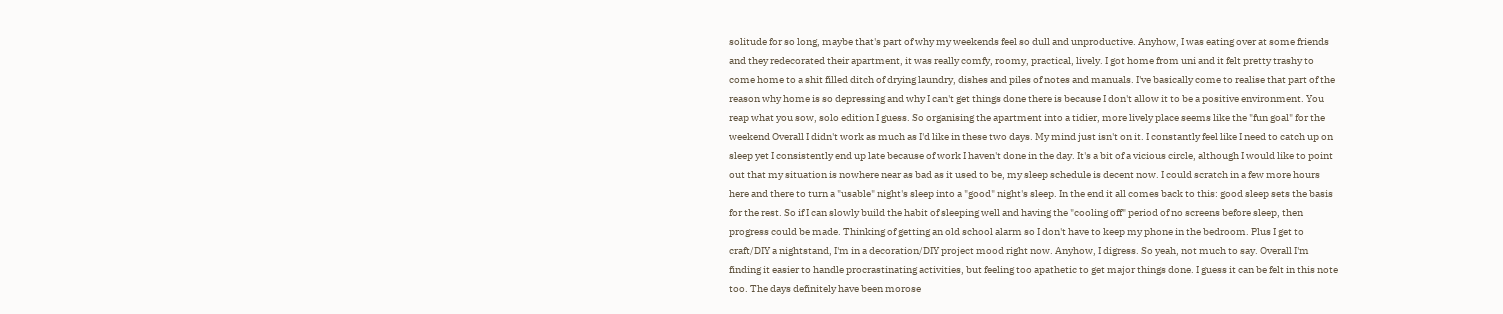solitude for so long, maybe that's part of why my weekends feel so dull and unproductive. Anyhow, I was eating over at some friends and they redecorated their apartment, it was really comfy, roomy, practical, lively. I got home from uni and it felt pretty trashy to come home to a shit filled ditch of drying laundry, dishes and piles of notes and manuals. I've basically come to realise that part of the reason why home is so depressing and why I can't get things done there is because I don't allow it to be a positive environment. You reap what you sow, solo edition I guess. So organising the apartment into a tidier, more lively place seems like the "fun goal" for the weekend Overall I didn't work as much as I'd like in these two days. My mind just isn't on it. I constantly feel like I need to catch up on sleep yet I consistently end up late because of work I haven't done in the day. It's a bit of a vicious circle, although I would like to point out that my situation is nowhere near as bad as it used to be, my sleep schedule is decent now. I could scratch in a few more hours here and there to turn a "usable" night's sleep into a "good" night's sleep. In the end it all comes back to this: good sleep sets the basis for the rest. So if I can slowly build the habit of sleeping well and having the "cooling off" period of no screens before sleep, then progress could be made. Thinking of getting an old school alarm so I don't have to keep my phone in the bedroom. Plus I get to craft/DIY a nightstand, I'm in a decoration/DIY project mood right now. Anyhow, I digress. So yeah, not much to say. Overall I'm finding it easier to handle procrastinating activities, but feeling too apathetic to get major things done. I guess it can be felt in this note too. The days definitely have been morose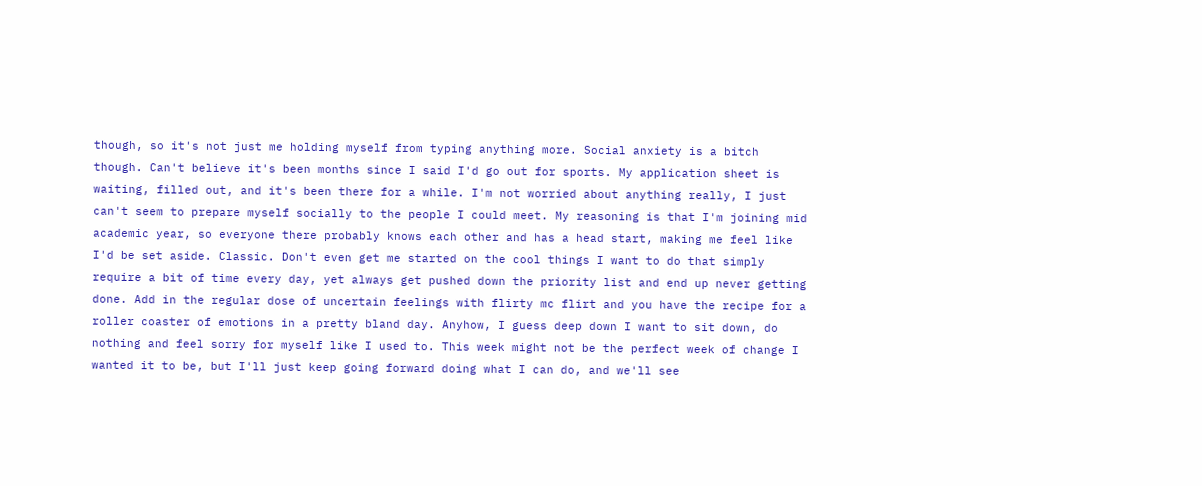though, so it's not just me holding myself from typing anything more. Social anxiety is a bitch though. Can't believe it's been months since I said I'd go out for sports. My application sheet is waiting, filled out, and it's been there for a while. I'm not worried about anything really, I just can't seem to prepare myself socially to the people I could meet. My reasoning is that I'm joining mid academic year, so everyone there probably knows each other and has a head start, making me feel like I'd be set aside. Classic. Don't even get me started on the cool things I want to do that simply require a bit of time every day, yet always get pushed down the priority list and end up never getting done. Add in the regular dose of uncertain feelings with flirty mc flirt and you have the recipe for a roller coaster of emotions in a pretty bland day. Anyhow, I guess deep down I want to sit down, do nothing and feel sorry for myself like I used to. This week might not be the perfect week of change I wanted it to be, but I'll just keep going forward doing what I can do, and we'll see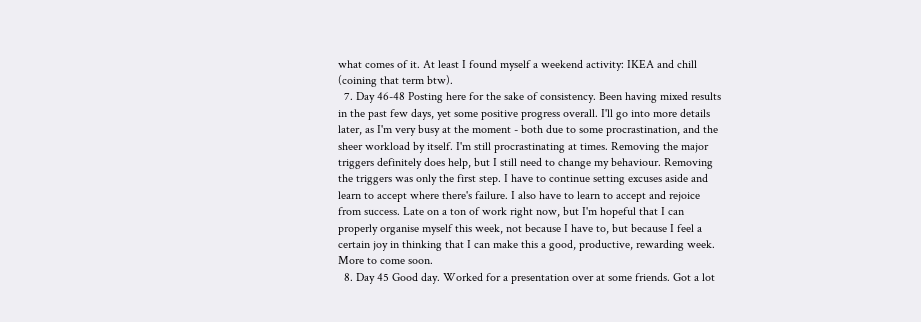what comes of it. At least I found myself a weekend activity: IKEA and chill (coining that term btw).
  7. Day 46-48 Posting here for the sake of consistency. Been having mixed results in the past few days, yet some positive progress overall. I'll go into more details later, as I'm very busy at the moment - both due to some procrastination, and the sheer workload by itself. I'm still procrastinating at times. Removing the major triggers definitely does help, but I still need to change my behaviour. Removing the triggers was only the first step. I have to continue setting excuses aside and learn to accept where there's failure. I also have to learn to accept and rejoice from success. Late on a ton of work right now, but I'm hopeful that I can properly organise myself this week, not because I have to, but because I feel a certain joy in thinking that I can make this a good, productive, rewarding week. More to come soon.
  8. Day 45 Good day. Worked for a presentation over at some friends. Got a lot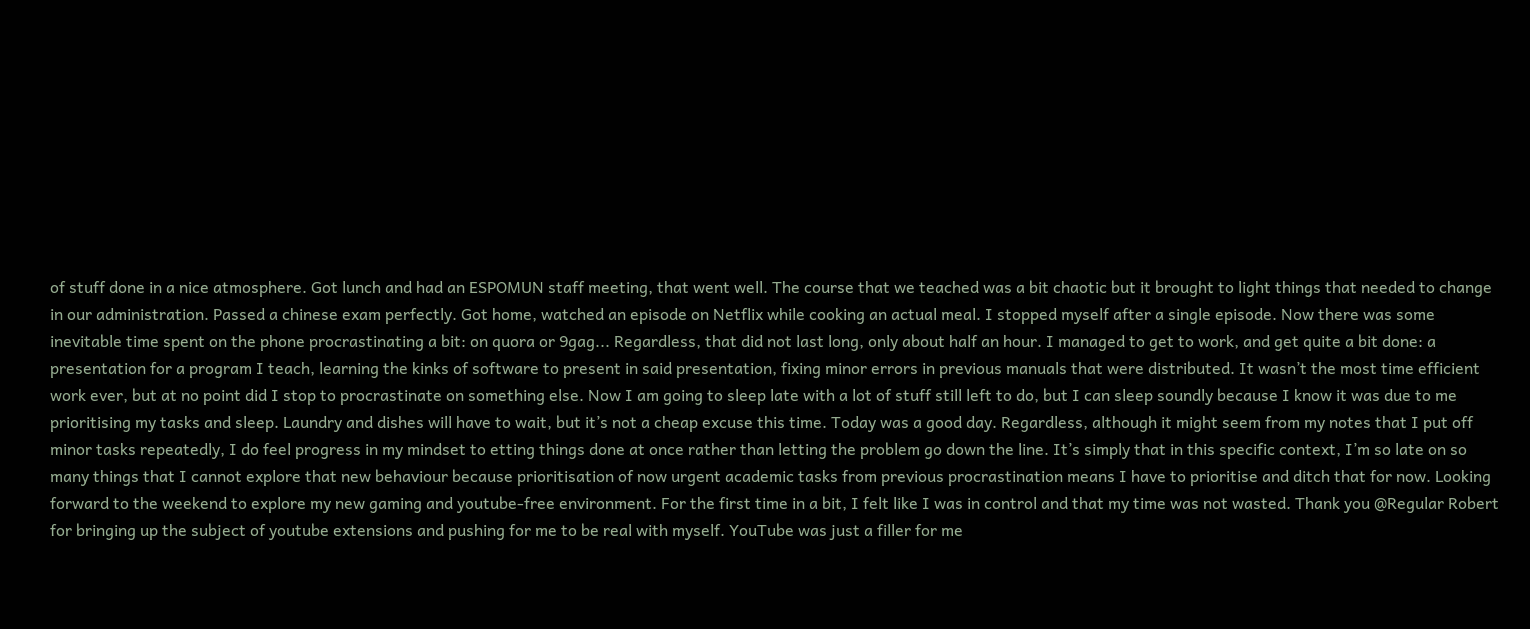of stuff done in a nice atmosphere. Got lunch and had an ESPOMUN staff meeting, that went well. The course that we teached was a bit chaotic but it brought to light things that needed to change in our administration. Passed a chinese exam perfectly. Got home, watched an episode on Netflix while cooking an actual meal. I stopped myself after a single episode. Now there was some inevitable time spent on the phone procrastinating a bit: on quora or 9gag... Regardless, that did not last long, only about half an hour. I managed to get to work, and get quite a bit done: a presentation for a program I teach, learning the kinks of software to present in said presentation, fixing minor errors in previous manuals that were distributed. It wasn’t the most time efficient work ever, but at no point did I stop to procrastinate on something else. Now I am going to sleep late with a lot of stuff still left to do, but I can sleep soundly because I know it was due to me prioritising my tasks and sleep. Laundry and dishes will have to wait, but it’s not a cheap excuse this time. Today was a good day. Regardless, although it might seem from my notes that I put off minor tasks repeatedly, I do feel progress in my mindset to etting things done at once rather than letting the problem go down the line. It’s simply that in this specific context, I’m so late on so many things that I cannot explore that new behaviour because prioritisation of now urgent academic tasks from previous procrastination means I have to prioritise and ditch that for now. Looking forward to the weekend to explore my new gaming and youtube-free environment. For the first time in a bit, I felt like I was in control and that my time was not wasted. Thank you @Regular Robert for bringing up the subject of youtube extensions and pushing for me to be real with myself. YouTube was just a filler for me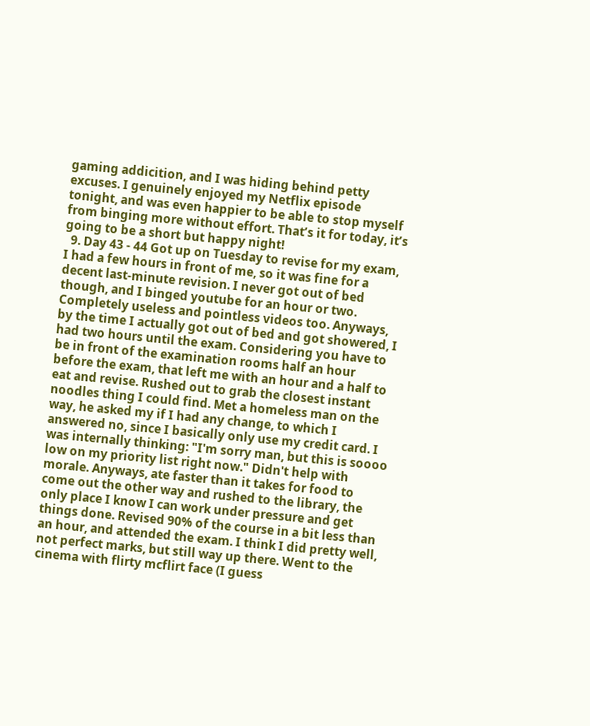gaming addicition, and I was hiding behind petty excuses. I genuinely enjoyed my Netflix episode tonight, and was even happier to be able to stop myself from binging more without effort. That’s it for today, it’s going to be a short but happy night!
  9. Day 43 - 44 Got up on Tuesday to revise for my exam, I had a few hours in front of me, so it was fine for a decent last-minute revision. I never got out of bed though, and I binged youtube for an hour or two. Completely useless and pointless videos too. Anyways, by the time I actually got out of bed and got showered, I had two hours until the exam. Considering you have to be in front of the examination rooms half an hour before the exam, that left me with an hour and a half to eat and revise. Rushed out to grab the closest instant noodles thing I could find. Met a homeless man on the way, he asked my if I had any change, to which I answered no, since I basically only use my credit card. I was internally thinking: "I'm sorry man, but this is soooo low on my priority list right now." Didn't help with morale. Anyways, ate faster than it takes for food to come out the other way and rushed to the library, the only place I know I can work under pressure and get things done. Revised 90% of the course in a bit less than an hour, and attended the exam. I think I did pretty well, not perfect marks, but still way up there. Went to the cinema with flirty mcflirt face (I guess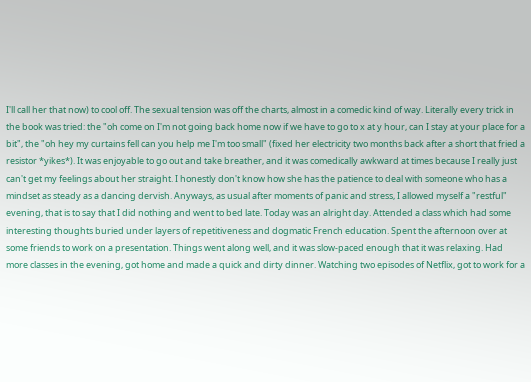I'll call her that now) to cool off. The sexual tension was off the charts, almost in a comedic kind of way. Literally every trick in the book was tried: the "oh come on I'm not going back home now if we have to go to x at y hour, can I stay at your place for a bit", the "oh hey my curtains fell can you help me I'm too small" (fixed her electricity two months back after a short that fried a resistor *yikes*). It was enjoyable to go out and take breather, and it was comedically awkward at times because I really just can't get my feelings about her straight. I honestly don't know how she has the patience to deal with someone who has a mindset as steady as a dancing dervish. Anyways, as usual after moments of panic and stress, I allowed myself a "restful" evening, that is to say that I did nothing and went to bed late. Today was an alright day. Attended a class which had some interesting thoughts buried under layers of repetitiveness and dogmatic French education. Spent the afternoon over at some friends to work on a presentation. Things went along well, and it was slow-paced enough that it was relaxing. Had more classes in the evening, got home and made a quick and dirty dinner. Watching two episodes of Netflix, got to work for a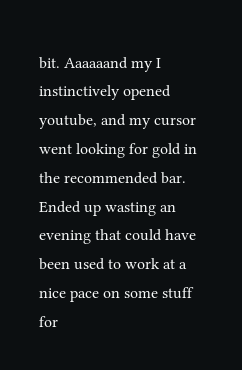bit. Aaaaaand my I instinctively opened youtube, and my cursor went looking for gold in the recommended bar. Ended up wasting an evening that could have been used to work at a nice pace on some stuff for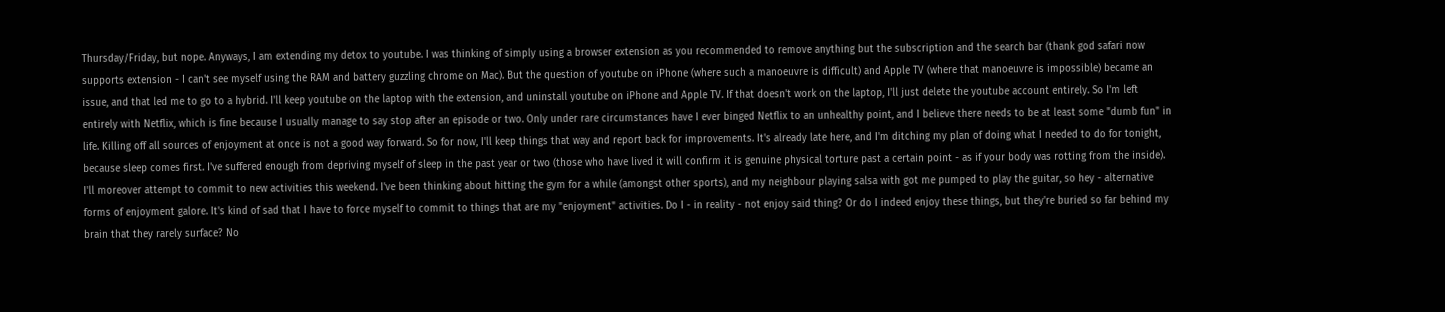Thursday/Friday, but nope. Anyways, I am extending my detox to youtube. I was thinking of simply using a browser extension as you recommended to remove anything but the subscription and the search bar (thank god safari now supports extension - I can't see myself using the RAM and battery guzzling chrome on Mac). But the question of youtube on iPhone (where such a manoeuvre is difficult) and Apple TV (where that manoeuvre is impossible) became an issue, and that led me to go to a hybrid. I'll keep youtube on the laptop with the extension, and uninstall youtube on iPhone and Apple TV. If that doesn't work on the laptop, I'll just delete the youtube account entirely. So I'm left entirely with Netflix, which is fine because I usually manage to say stop after an episode or two. Only under rare circumstances have I ever binged Netflix to an unhealthy point, and I believe there needs to be at least some "dumb fun" in life. Killing off all sources of enjoyment at once is not a good way forward. So for now, I'll keep things that way and report back for improvements. It's already late here, and I'm ditching my plan of doing what I needed to do for tonight, because sleep comes first. I've suffered enough from depriving myself of sleep in the past year or two (those who have lived it will confirm it is genuine physical torture past a certain point - as if your body was rotting from the inside). I'll moreover attempt to commit to new activities this weekend. I've been thinking about hitting the gym for a while (amongst other sports), and my neighbour playing salsa with got me pumped to play the guitar, so hey - alternative forms of enjoyment galore. It's kind of sad that I have to force myself to commit to things that are my "enjoyment" activities. Do I - in reality - not enjoy said thing? Or do I indeed enjoy these things, but they're buried so far behind my brain that they rarely surface? No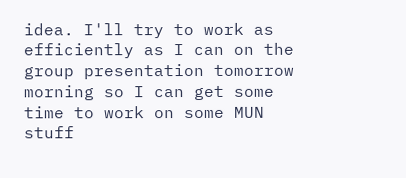idea. I'll try to work as efficiently as I can on the group presentation tomorrow morning so I can get some time to work on some MUN stuff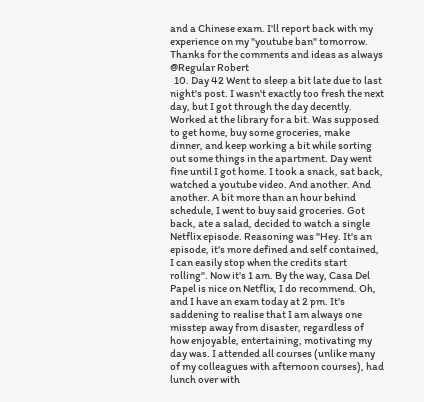and a Chinese exam. I'll report back with my experience on my "youtube ban" tomorrow. Thanks for the comments and ideas as always @Regular Robert
  10. Day 42 Went to sleep a bit late due to last night's post. I wasn't exactly too fresh the next day, but I got through the day decently. Worked at the library for a bit. Was supposed to get home, buy some groceries, make dinner, and keep working a bit while sorting out some things in the apartment. Day went fine until I got home. I took a snack, sat back, watched a youtube video. And another. And another. A bit more than an hour behind schedule, I went to buy said groceries. Got back, ate a salad, decided to watch a single Netflix episode. Reasoning was "Hey. It's an episode, it's more defined and self contained, I can easily stop when the credits start rolling". Now it's 1 am. By the way, Casa Del Papel is nice on Netflix, I do recommend. Oh, and I have an exam today at 2 pm. It's saddening to realise that I am always one misstep away from disaster, regardless of how enjoyable, entertaining, motivating my day was. I attended all courses (unlike many of my colleagues with afternoon courses), had lunch over with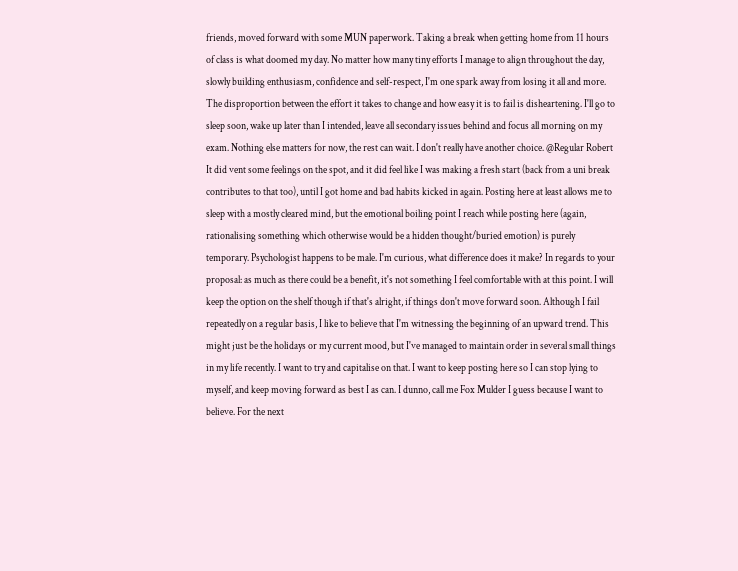friends, moved forward with some MUN paperwork. Taking a break when getting home from 11 hours of class is what doomed my day. No matter how many tiny efforts I manage to align throughout the day, slowly building enthusiasm, confidence and self-respect, I'm one spark away from losing it all and more. The disproportion between the effort it takes to change and how easy it is to fail is disheartening. I'll go to sleep soon, wake up later than I intended, leave all secondary issues behind and focus all morning on my exam. Nothing else matters for now, the rest can wait. I don't really have another choice. @Regular Robert It did vent some feelings on the spot, and it did feel like I was making a fresh start (back from a uni break contributes to that too), until I got home and bad habits kicked in again. Posting here at least allows me to sleep with a mostly cleared mind, but the emotional boiling point I reach while posting here (again, rationalising something which otherwise would be a hidden thought/buried emotion) is purely temporary. Psychologist happens to be male. I'm curious, what difference does it make? In regards to your proposal: as much as there could be a benefit, it's not something I feel comfortable with at this point. I will keep the option on the shelf though if that's alright, if things don't move forward soon. Although I fail repeatedly on a regular basis, I like to believe that I'm witnessing the beginning of an upward trend. This might just be the holidays or my current mood, but I've managed to maintain order in several small things in my life recently. I want to try and capitalise on that. I want to keep posting here so I can stop lying to myself, and keep moving forward as best I as can. I dunno, call me Fox Mulder I guess because I want to believe. For the next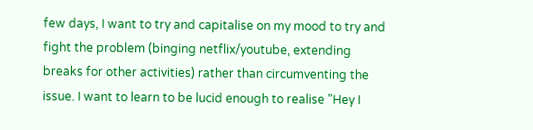few days, I want to try and capitalise on my mood to try and fight the problem (binging netflix/youtube, extending breaks for other activities) rather than circumventing the issue. I want to learn to be lucid enough to realise "Hey I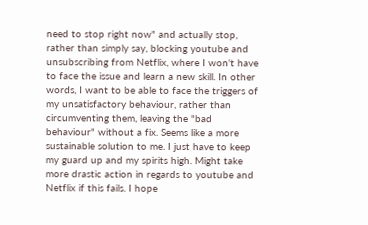need to stop right now" and actually stop, rather than simply say, blocking youtube and unsubscribing from Netflix, where I won't have to face the issue and learn a new skill. In other words, I want to be able to face the triggers of my unsatisfactory behaviour, rather than circumventing them, leaving the "bad behaviour" without a fix. Seems like a more sustainable solution to me. I just have to keep my guard up and my spirits high. Might take more drastic action in regards to youtube and Netflix if this fails. I hope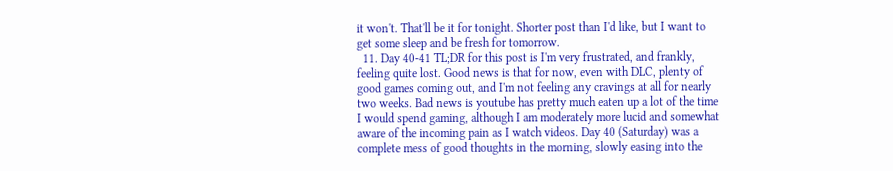it won't. That'll be it for tonight. Shorter post than I'd like, but I want to get some sleep and be fresh for tomorrow.
  11. Day 40-41 TL;DR for this post is I'm very frustrated, and frankly, feeling quite lost. Good news is that for now, even with DLC, plenty of good games coming out, and I'm not feeling any cravings at all for nearly two weeks. Bad news is youtube has pretty much eaten up a lot of the time I would spend gaming, although I am moderately more lucid and somewhat aware of the incoming pain as I watch videos. Day 40 (Saturday) was a complete mess of good thoughts in the morning, slowly easing into the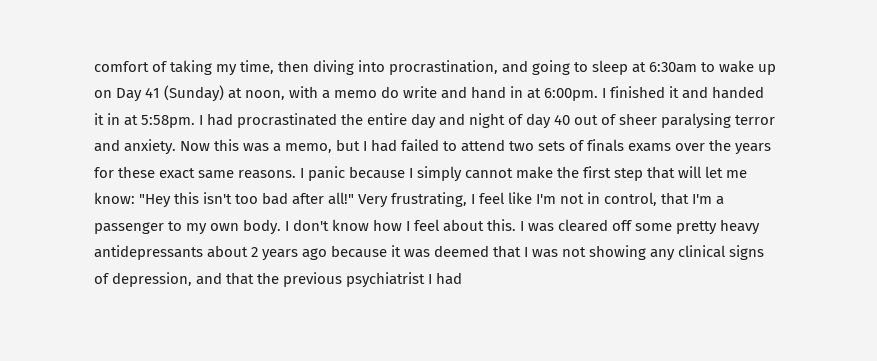comfort of taking my time, then diving into procrastination, and going to sleep at 6:30am to wake up on Day 41 (Sunday) at noon, with a memo do write and hand in at 6:00pm. I finished it and handed it in at 5:58pm. I had procrastinated the entire day and night of day 40 out of sheer paralysing terror and anxiety. Now this was a memo, but I had failed to attend two sets of finals exams over the years for these exact same reasons. I panic because I simply cannot make the first step that will let me know: "Hey this isn't too bad after all!" Very frustrating, I feel like I'm not in control, that I'm a passenger to my own body. I don't know how I feel about this. I was cleared off some pretty heavy antidepressants about 2 years ago because it was deemed that I was not showing any clinical signs of depression, and that the previous psychiatrist I had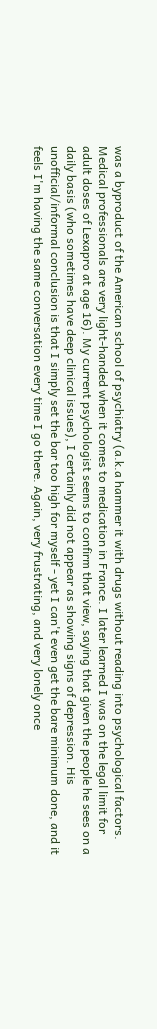was a byproduct of the American school of psychiatry (a.k.a hammer it with drugs without reading into psychological factors. Medical professionals are very light-handed when it comes to medication in France. I later learned I was on the legal limit for adult doses of Lexapro at age 16). My current psychologist seems to confirm that view, saying that given the people he sees on a daily basis (who sometimes have deep clinical issues), I certainly did not appear as showing signs of depression. His unofficial/informal conclusion is that I simply set the bar too high for myself - yet I can't even get the bare minimum done, and it feels I'm having the same conversation every time I go there. Again, very frustrating, and very lonely once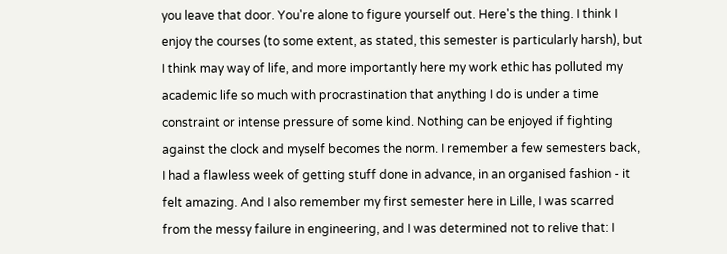you leave that door. You're alone to figure yourself out. Here's the thing. I think I enjoy the courses (to some extent, as stated, this semester is particularly harsh), but I think may way of life, and more importantly here my work ethic has polluted my academic life so much with procrastination that anything I do is under a time constraint or intense pressure of some kind. Nothing can be enjoyed if fighting against the clock and myself becomes the norm. I remember a few semesters back, I had a flawless week of getting stuff done in advance, in an organised fashion - it felt amazing. And I also remember my first semester here in Lille, I was scarred from the messy failure in engineering, and I was determined not to relive that: I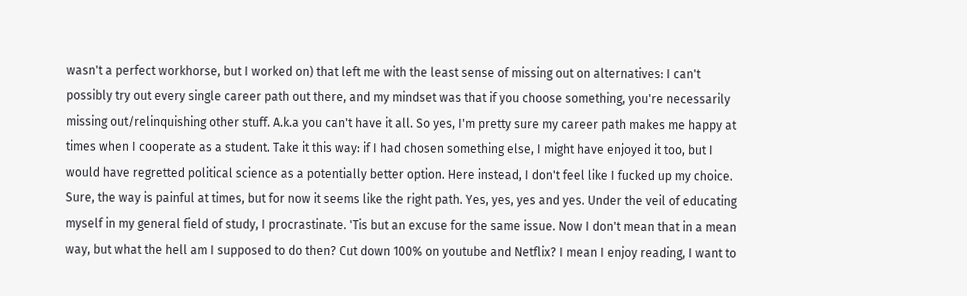wasn't a perfect workhorse, but I worked on) that left me with the least sense of missing out on alternatives: I can't possibly try out every single career path out there, and my mindset was that if you choose something, you're necessarily missing out/relinquishing other stuff. A.k.a you can't have it all. So yes, I'm pretty sure my career path makes me happy at times when I cooperate as a student. Take it this way: if I had chosen something else, I might have enjoyed it too, but I would have regretted political science as a potentially better option. Here instead, I don't feel like I fucked up my choice. Sure, the way is painful at times, but for now it seems like the right path. Yes, yes, yes and yes. Under the veil of educating myself in my general field of study, I procrastinate. 'Tis but an excuse for the same issue. Now I don't mean that in a mean way, but what the hell am I supposed to do then? Cut down 100% on youtube and Netflix? I mean I enjoy reading, I want to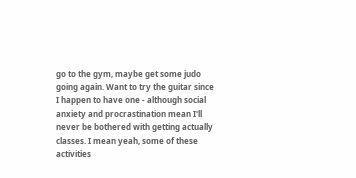go to the gym, maybe get some judo going again. Want to try the guitar since I happen to have one - although social anxiety and procrastination mean I'll never be bothered with getting actually classes. I mean yeah, some of these activities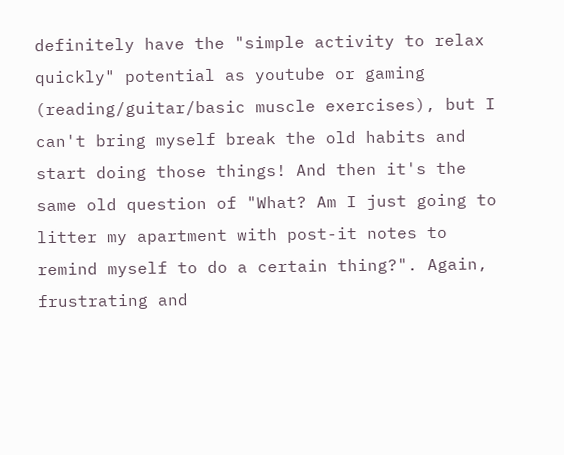definitely have the "simple activity to relax quickly" potential as youtube or gaming (reading/guitar/basic muscle exercises), but I can't bring myself break the old habits and start doing those things! And then it's the same old question of "What? Am I just going to litter my apartment with post-it notes to remind myself to do a certain thing?". Again, frustrating and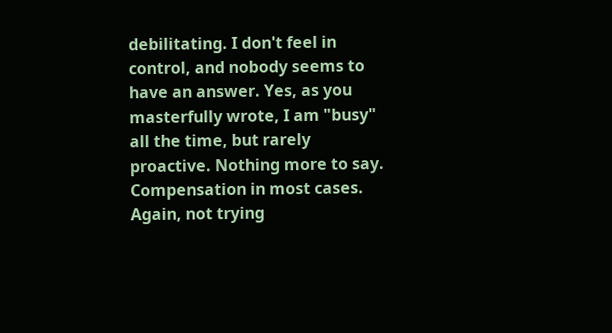debilitating. I don't feel in control, and nobody seems to have an answer. Yes, as you masterfully wrote, I am "busy" all the time, but rarely proactive. Nothing more to say. Compensation in most cases. Again, not trying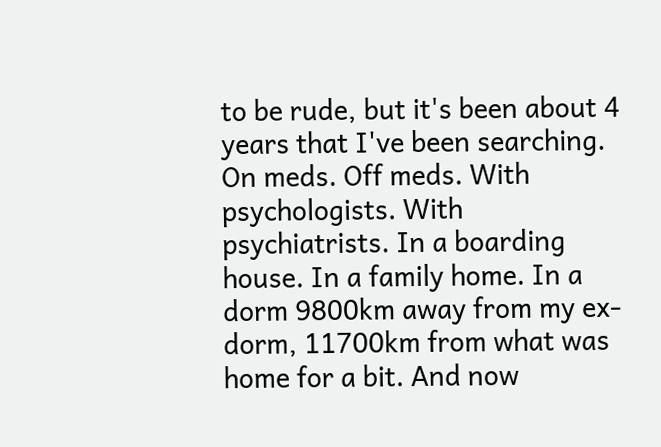to be rude, but it's been about 4 years that I've been searching. On meds. Off meds. With psychologists. With psychiatrists. In a boarding house. In a family home. In a dorm 9800km away from my ex-dorm, 11700km from what was home for a bit. And now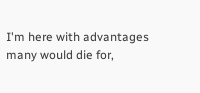I'm here with advantages many would die for,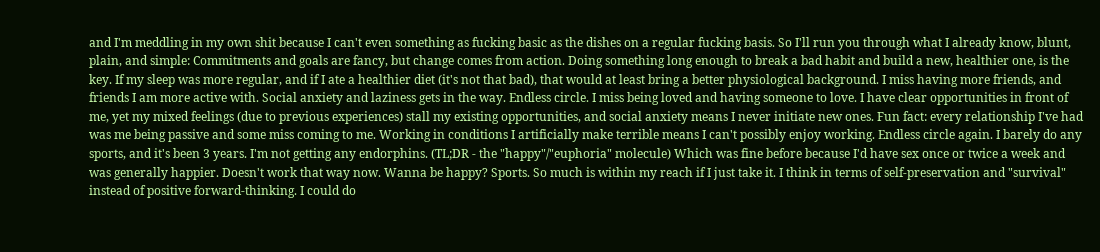and I'm meddling in my own shit because I can't even something as fucking basic as the dishes on a regular fucking basis. So I'll run you through what I already know, blunt, plain, and simple: Commitments and goals are fancy, but change comes from action. Doing something long enough to break a bad habit and build a new, healthier one, is the key. If my sleep was more regular, and if I ate a healthier diet (it's not that bad), that would at least bring a better physiological background. I miss having more friends, and friends I am more active with. Social anxiety and laziness gets in the way. Endless circle. I miss being loved and having someone to love. I have clear opportunities in front of me, yet my mixed feelings (due to previous experiences) stall my existing opportunities, and social anxiety means I never initiate new ones. Fun fact: every relationship I've had was me being passive and some miss coming to me. Working in conditions I artificially make terrible means I can't possibly enjoy working. Endless circle again. I barely do any sports, and it's been 3 years. I'm not getting any endorphins. (TL;DR - the "happy"/"euphoria" molecule) Which was fine before because I'd have sex once or twice a week and was generally happier. Doesn't work that way now. Wanna be happy? Sports. So much is within my reach if I just take it. I think in terms of self-preservation and "survival" instead of positive forward-thinking. I could do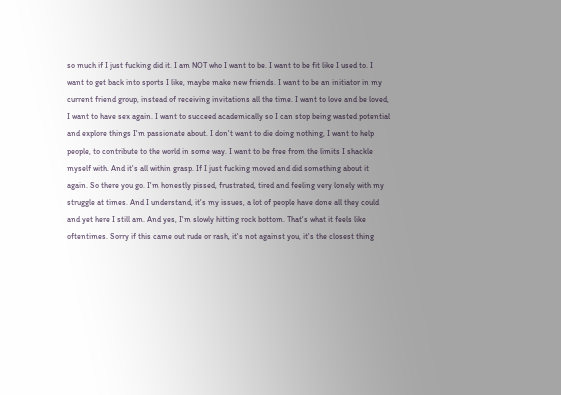so much if I just fucking did it. I am NOT who I want to be. I want to be fit like I used to. I want to get back into sports I like, maybe make new friends. I want to be an initiator in my current friend group, instead of receiving invitations all the time. I want to love and be loved, I want to have sex again. I want to succeed academically so I can stop being wasted potential and explore things I'm passionate about. I don't want to die doing nothing, I want to help people, to contribute to the world in some way. I want to be free from the limits I shackle myself with. And it's all within grasp. If I just fucking moved and did something about it again. So there you go. I'm honestly pissed, frustrated, tired and feeling very lonely with my struggle at times. And I understand, it's my issues, a lot of people have done all they could and yet here I still am. And yes, I'm slowly hitting rock bottom. That's what it feels like oftentimes. Sorry if this came out rude or rash, it's not against you, it's the closest thing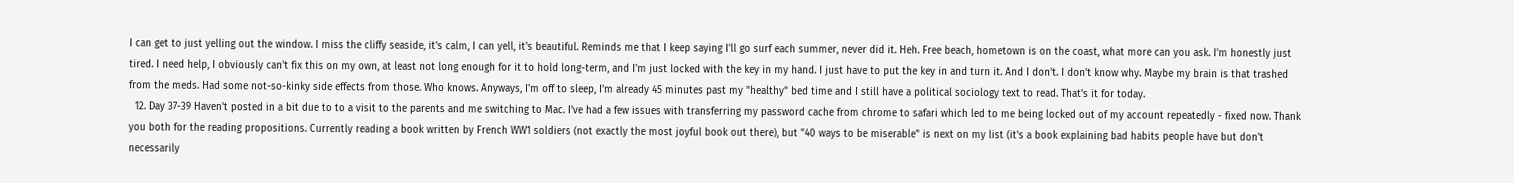I can get to just yelling out the window. I miss the cliffy seaside, it's calm, I can yell, it's beautiful. Reminds me that I keep saying I'll go surf each summer, never did it. Heh. Free beach, hometown is on the coast, what more can you ask. I'm honestly just tired. I need help, I obviously can't fix this on my own, at least not long enough for it to hold long-term, and I'm just locked with the key in my hand. I just have to put the key in and turn it. And I don't. I don't know why. Maybe my brain is that trashed from the meds. Had some not-so-kinky side effects from those. Who knows. Anyways, I'm off to sleep, I'm already 45 minutes past my "healthy" bed time and I still have a political sociology text to read. That's it for today.
  12. Day 37-39 Haven't posted in a bit due to to a visit to the parents and me switching to Mac. I've had a few issues with transferring my password cache from chrome to safari which led to me being locked out of my account repeatedly - fixed now. Thank you both for the reading propositions. Currently reading a book written by French WW1 soldiers (not exactly the most joyful book out there), but "40 ways to be miserable" is next on my list (it's a book explaining bad habits people have but don't necessarily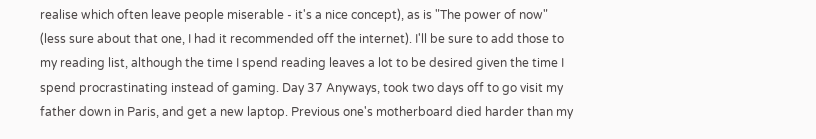realise which often leave people miserable - it's a nice concept), as is "The power of now" (less sure about that one, I had it recommended off the internet). I'll be sure to add those to my reading list, although the time I spend reading leaves a lot to be desired given the time I spend procrastinating instead of gaming. Day 37 Anyways, took two days off to go visit my father down in Paris, and get a new laptop. Previous one's motherboard died harder than my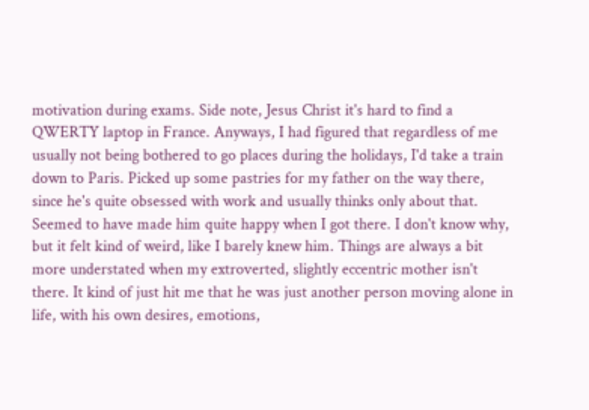motivation during exams. Side note, Jesus Christ it's hard to find a QWERTY laptop in France. Anyways, I had figured that regardless of me usually not being bothered to go places during the holidays, I'd take a train down to Paris. Picked up some pastries for my father on the way there, since he's quite obsessed with work and usually thinks only about that. Seemed to have made him quite happy when I got there. I don't know why, but it felt kind of weird, like I barely knew him. Things are always a bit more understated when my extroverted, slightly eccentric mother isn't there. It kind of just hit me that he was just another person moving alone in life, with his own desires, emotions,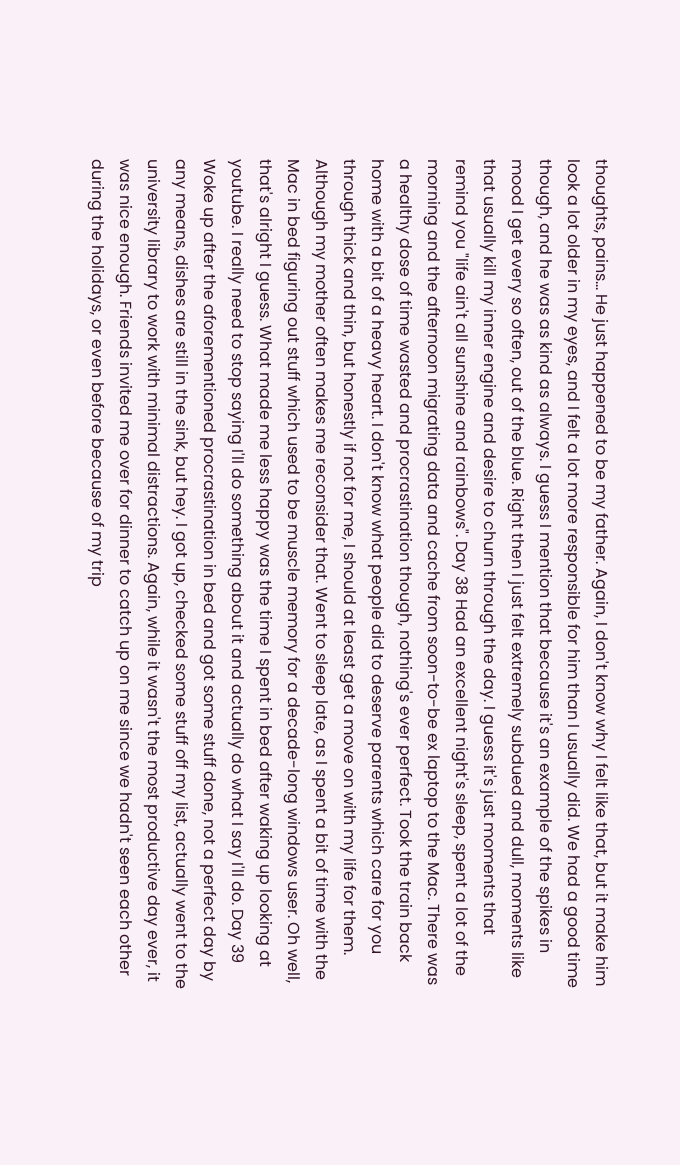thoughts, pains... He just happened to be my father. Again, I don't know why I felt like that, but it make him look a lot older in my eyes, and I felt a lot more responsible for him than I usually did. We had a good time though, and he was as kind as always. I guess I mention that because it's an example of the spikes in mood I get every so often, out of the blue. Right then I just felt extremely subdued and dull, moments like that usually kill my inner engine and desire to churn through the day. I guess it's just moments that remind you "life ain't all sunshine and rainbows". Day 38 Had an excellent night's sleep, spent a lot of the morning and the afternoon migrating data and cache from soon-to-be ex laptop to the Mac. There was a healthy dose of time wasted and procrastination though, nothing's ever perfect. Took the train back home with a bit of a heavy heart. I don't know what people did to deserve parents which care for you through thick and thin, but honestly if not for me, I should at least get a move on with my life for them. Although my mother often makes me reconsider that. Went to sleep late, as I spent a bit of time with the Mac in bed figuring out stuff which used to be muscle memory for a decade-long windows user. Oh well, that's alright I guess. What made me less happy was the time I spent in bed after waking up looking at youtube. I really need to stop saying I'll do something about it and actually do what I say I'll do. Day 39 Woke up after the aforementioned procrastination in bed and got some stuff done, not a perfect day by any means, dishes are still in the sink, but hey. I got up, checked some stuff off my list, actually went to the university library to work with minimal distractions. Again, while it wasn't the most productive day ever, it was nice enough. Friends invited me over for dinner to catch up on me since we hadn't seen each other during the holidays, or even before because of my trip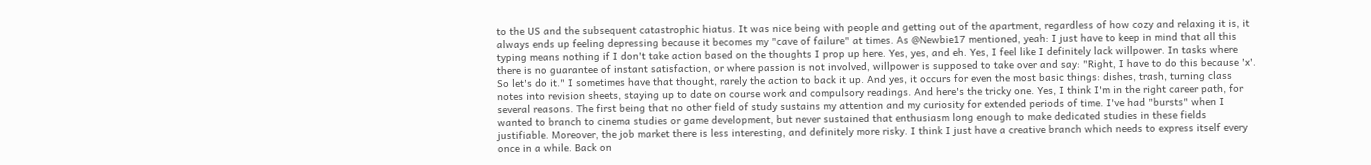to the US and the subsequent catastrophic hiatus. It was nice being with people and getting out of the apartment, regardless of how cozy and relaxing it is, it always ends up feeling depressing because it becomes my "cave of failure" at times. As @Newbie17 mentioned, yeah: I just have to keep in mind that all this typing means nothing if I don't take action based on the thoughts I prop up here. Yes, yes, and eh. Yes, I feel like I definitely lack willpower. In tasks where there is no guarantee of instant satisfaction, or where passion is not involved, willpower is supposed to take over and say: "Right, I have to do this because 'x'. So let's do it." I sometimes have that thought, rarely the action to back it up. And yes, it occurs for even the most basic things: dishes, trash, turning class notes into revision sheets, staying up to date on course work and compulsory readings. And here's the tricky one. Yes, I think I'm in the right career path, for several reasons. The first being that no other field of study sustains my attention and my curiosity for extended periods of time. I've had "bursts" when I wanted to branch to cinema studies or game development, but never sustained that enthusiasm long enough to make dedicated studies in these fields justifiable. Moreover, the job market there is less interesting, and definitely more risky. I think I just have a creative branch which needs to express itself every once in a while. Back on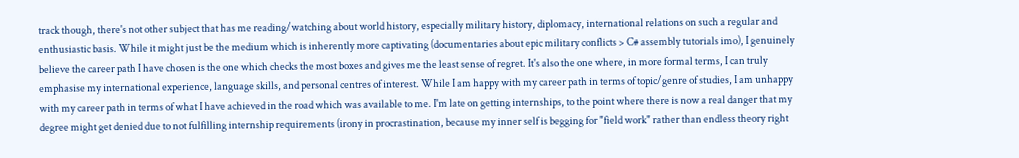track though, there's not other subject that has me reading/watching about world history, especially military history, diplomacy, international relations on such a regular and enthusiastic basis. While it might just be the medium which is inherently more captivating (documentaries about epic military conflicts > C# assembly tutorials imo), I genuinely believe the career path I have chosen is the one which checks the most boxes and gives me the least sense of regret. It's also the one where, in more formal terms, I can truly emphasise my international experience, language skills, and personal centres of interest. While I am happy with my career path in terms of topic/genre of studies, I am unhappy with my career path in terms of what I have achieved in the road which was available to me. I'm late on getting internships, to the point where there is now a real danger that my degree might get denied due to not fulfilling internship requirements (irony in procrastination, because my inner self is begging for "field work" rather than endless theory right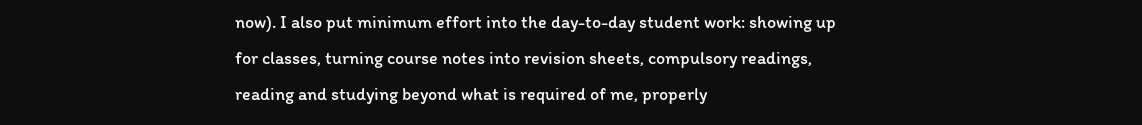now). I also put minimum effort into the day-to-day student work: showing up for classes, turning course notes into revision sheets, compulsory readings, reading and studying beyond what is required of me, properly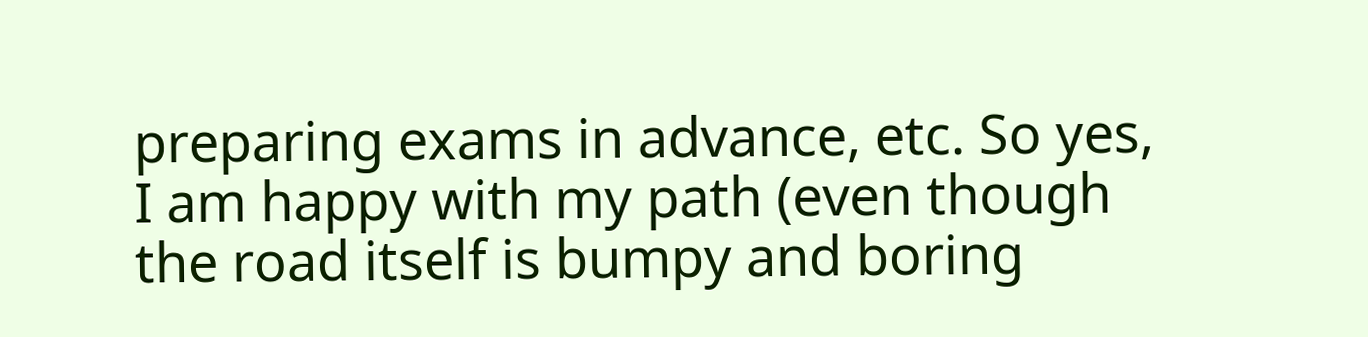preparing exams in advance, etc. So yes, I am happy with my path (even though the road itself is bumpy and boring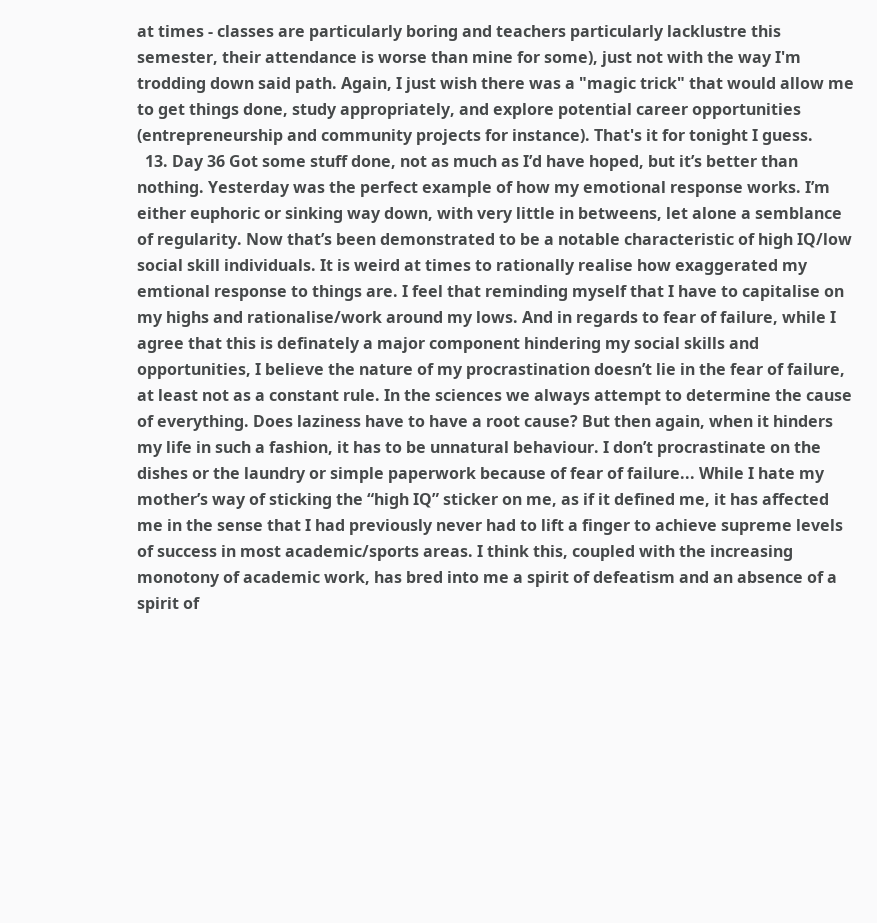at times - classes are particularly boring and teachers particularly lacklustre this semester, their attendance is worse than mine for some), just not with the way I'm trodding down said path. Again, I just wish there was a "magic trick" that would allow me to get things done, study appropriately, and explore potential career opportunities (entrepreneurship and community projects for instance). That's it for tonight I guess.
  13. Day 36 Got some stuff done, not as much as I’d have hoped, but it’s better than nothing. Yesterday was the perfect example of how my emotional response works. I’m either euphoric or sinking way down, with very little in betweens, let alone a semblance of regularity. Now that’s been demonstrated to be a notable characteristic of high IQ/low social skill individuals. It is weird at times to rationally realise how exaggerated my emtional response to things are. I feel that reminding myself that I have to capitalise on my highs and rationalise/work around my lows. And in regards to fear of failure, while I agree that this is definately a major component hindering my social skills and opportunities, I believe the nature of my procrastination doesn’t lie in the fear of failure, at least not as a constant rule. In the sciences we always attempt to determine the cause of everything. Does laziness have to have a root cause? But then again, when it hinders my life in such a fashion, it has to be unnatural behaviour. I don’t procrastinate on the dishes or the laundry or simple paperwork because of fear of failure... While I hate my mother’s way of sticking the “high IQ” sticker on me, as if it defined me, it has affected me in the sense that I had previously never had to lift a finger to achieve supreme levels of success in most academic/sports areas. I think this, coupled with the increasing monotony of academic work, has bred into me a spirit of defeatism and an absence of a spirit of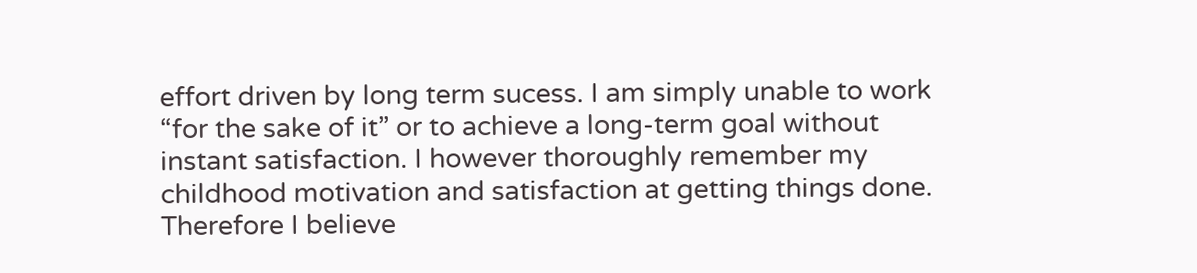effort driven by long term sucess. I am simply unable to work “for the sake of it” or to achieve a long-term goal without instant satisfaction. I however thoroughly remember my childhood motivation and satisfaction at getting things done. Therefore I believe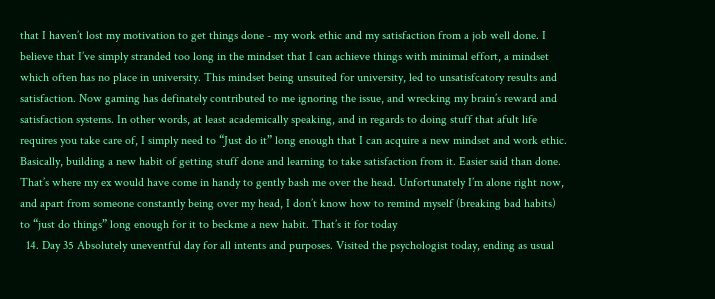that I haven’t lost my motivation to get things done - my work ethic and my satisfaction from a job well done. I believe that I’ve simply stranded too long in the mindset that I can achieve things with minimal effort, a mindset which often has no place in university. This mindset being unsuited for university, led to unsatisfcatory results and satisfaction. Now gaming has definately contributed to me ignoring the issue, and wrecking my brain’s reward and satisfaction systems. In other words, at least academically speaking, and in regards to doing stuff that afult life requires you take care of, I simply need to “Just do it” long enough that I can acquire a new mindset and work ethic. Basically, building a new habit of getting stuff done and learning to take satisfaction from it. Easier said than done. That’s where my ex would have come in handy to gently bash me over the head. Unfortunately I’m alone right now, and apart from someone constantly being over my head, I don’t know how to remind myself (breaking bad habits) to “just do things” long enough for it to beckme a new habit. That’s it for today
  14. Day 35 Absolutely uneventful day for all intents and purposes. Visited the psychologist today, ending as usual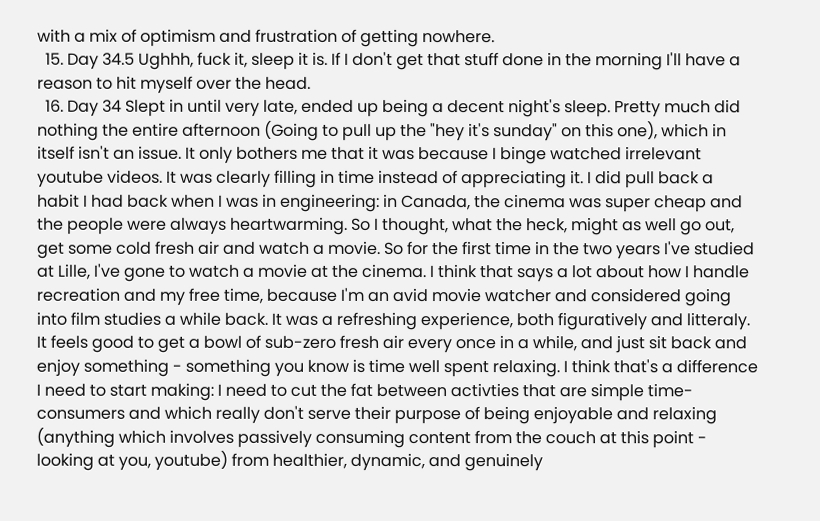with a mix of optimism and frustration of getting nowhere.
  15. Day 34.5 Ughhh, fuck it, sleep it is. If I don't get that stuff done in the morning I'll have a reason to hit myself over the head.
  16. Day 34 Slept in until very late, ended up being a decent night's sleep. Pretty much did nothing the entire afternoon (Going to pull up the "hey it's sunday" on this one), which in itself isn't an issue. It only bothers me that it was because I binge watched irrelevant youtube videos. It was clearly filling in time instead of appreciating it. I did pull back a habit I had back when I was in engineering: in Canada, the cinema was super cheap and the people were always heartwarming. So I thought, what the heck, might as well go out, get some cold fresh air and watch a movie. So for the first time in the two years I've studied at Lille, I've gone to watch a movie at the cinema. I think that says a lot about how I handle recreation and my free time, because I'm an avid movie watcher and considered going into film studies a while back. It was a refreshing experience, both figuratively and litteraly. It feels good to get a bowl of sub-zero fresh air every once in a while, and just sit back and enjoy something - something you know is time well spent relaxing. I think that's a difference I need to start making: I need to cut the fat between activties that are simple time-consumers and which really don't serve their purpose of being enjoyable and relaxing (anything which involves passively consuming content from the couch at this point - looking at you, youtube) from healthier, dynamic, and genuinely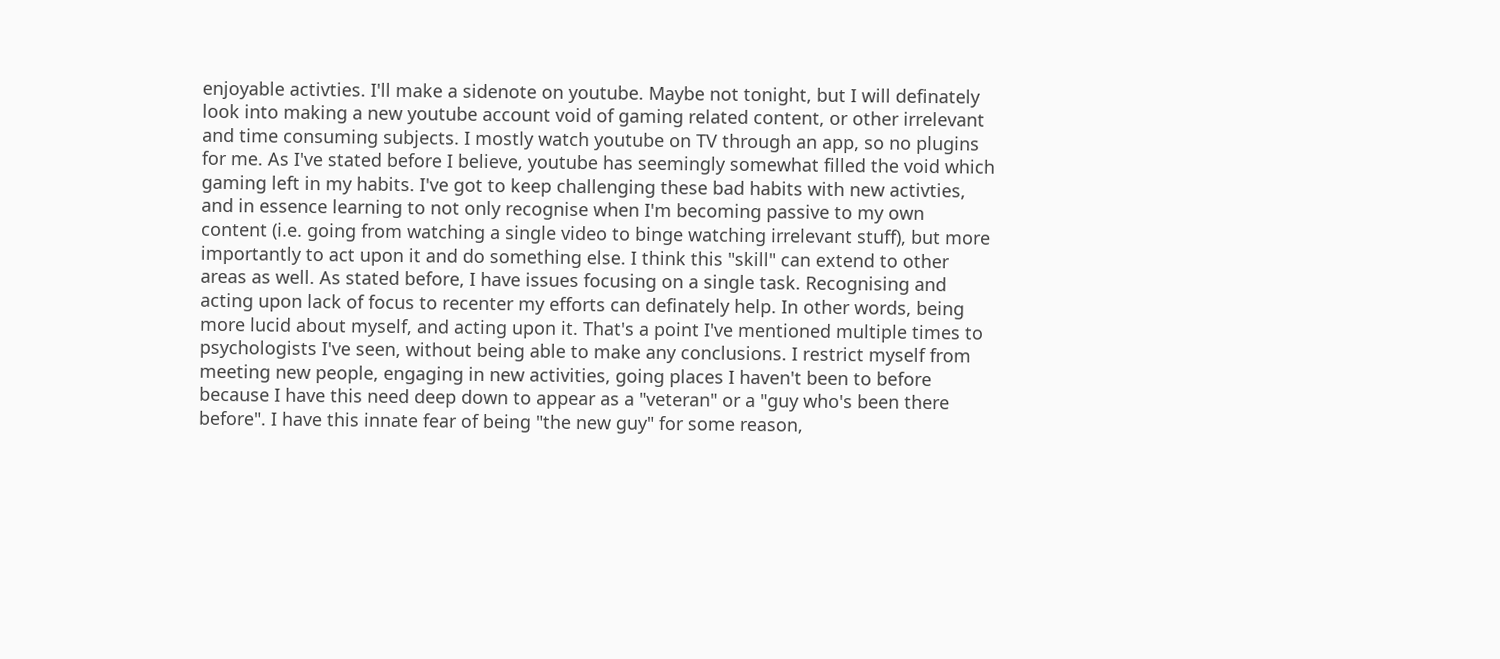enjoyable activties. I'll make a sidenote on youtube. Maybe not tonight, but I will definately look into making a new youtube account void of gaming related content, or other irrelevant and time consuming subjects. I mostly watch youtube on TV through an app, so no plugins for me. As I've stated before I believe, youtube has seemingly somewhat filled the void which gaming left in my habits. I've got to keep challenging these bad habits with new activties, and in essence learning to not only recognise when I'm becoming passive to my own content (i.e. going from watching a single video to binge watching irrelevant stuff), but more importantly to act upon it and do something else. I think this "skill" can extend to other areas as well. As stated before, I have issues focusing on a single task. Recognising and acting upon lack of focus to recenter my efforts can definately help. In other words, being more lucid about myself, and acting upon it. That's a point I've mentioned multiple times to psychologists I've seen, without being able to make any conclusions. I restrict myself from meeting new people, engaging in new activities, going places I haven't been to before because I have this need deep down to appear as a "veteran" or a "guy who's been there before". I have this innate fear of being "the new guy" for some reason,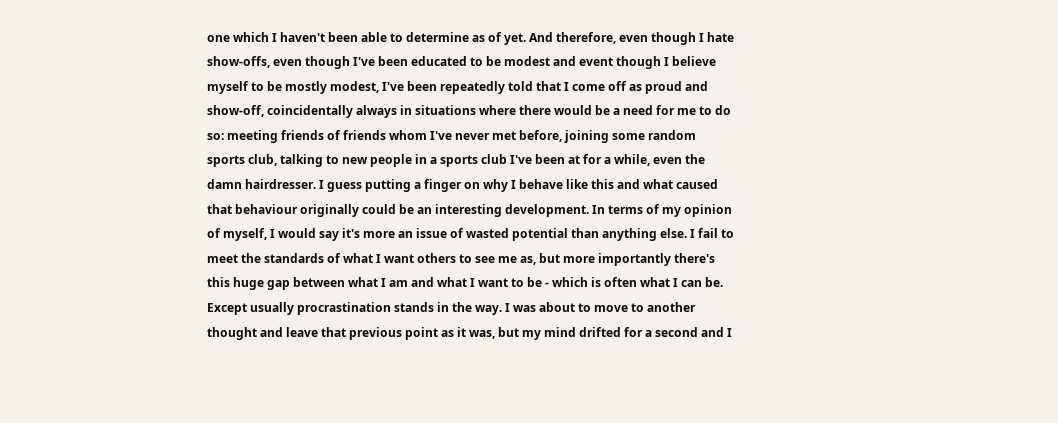one which I haven't been able to determine as of yet. And therefore, even though I hate show-offs, even though I've been educated to be modest and event though I believe myself to be mostly modest, I've been repeatedly told that I come off as proud and show-off, coincidentally always in situations where there would be a need for me to do so: meeting friends of friends whom I've never met before, joining some random sports club, talking to new people in a sports club I've been at for a while, even the damn hairdresser. I guess putting a finger on why I behave like this and what caused that behaviour originally could be an interesting development. In terms of my opinion of myself, I would say it's more an issue of wasted potential than anything else. I fail to meet the standards of what I want others to see me as, but more importantly there's this huge gap between what I am and what I want to be - which is often what I can be. Except usually procrastination stands in the way. I was about to move to another thought and leave that previous point as it was, but my mind drifted for a second and I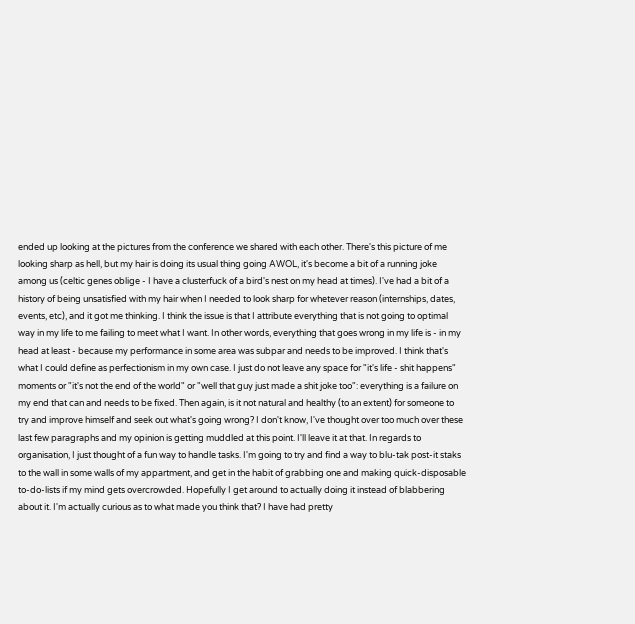ended up looking at the pictures from the conference we shared with each other. There's this picture of me looking sharp as hell, but my hair is doing its usual thing going AWOL, it's become a bit of a running joke among us (celtic genes oblige - I have a clusterfuck of a bird's nest on my head at times). I've had a bit of a history of being unsatisfied with my hair when I needed to look sharp for whetever reason (internships, dates, events, etc), and it got me thinking. I think the issue is that I attribute everything that is not going to optimal way in my life to me failing to meet what I want. In other words, everything that goes wrong in my life is - in my head at least - because my performance in some area was subpar and needs to be improved. I think that's what I could define as perfectionism in my own case. I just do not leave any space for "it's life - shit happens" moments or "it's not the end of the world" or "well that guy just made a shit joke too": everything is a failure on my end that can and needs to be fixed. Then again, is it not natural and healthy (to an extent) for someone to try and improve himself and seek out what's going wrong? I don't know, I've thought over too much over these last few paragraphs and my opinion is getting muddled at this point. I'll leave it at that. In regards to organisation, I just thought of a fun way to handle tasks. I'm going to try and find a way to blu-tak post-it staks to the wall in some walls of my appartment, and get in the habit of grabbing one and making quick-disposable to-do-lists if my mind gets overcrowded. Hopefully I get around to actually doing it instead of blabbering about it. I'm actually curious as to what made you think that? I have had pretty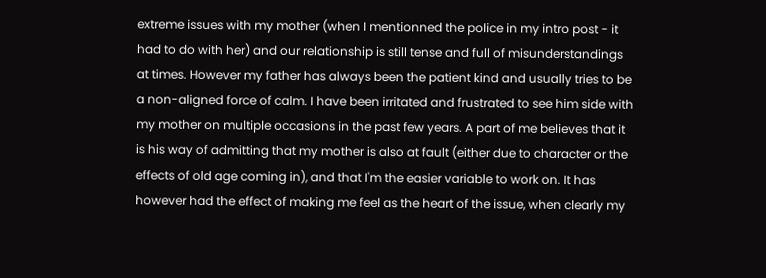extreme issues with my mother (when I mentionned the police in my intro post - it had to do with her) and our relationship is still tense and full of misunderstandings at times. However my father has always been the patient kind and usually tries to be a non-aligned force of calm. I have been irritated and frustrated to see him side with my mother on multiple occasions in the past few years. A part of me believes that it is his way of admitting that my mother is also at fault (either due to character or the effects of old age coming in), and that I'm the easier variable to work on. It has however had the effect of making me feel as the heart of the issue, when clearly my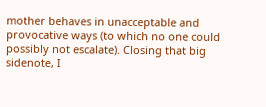mother behaves in unacceptable and provocative ways (to which no one could possibly not escalate). Closing that big sidenote, I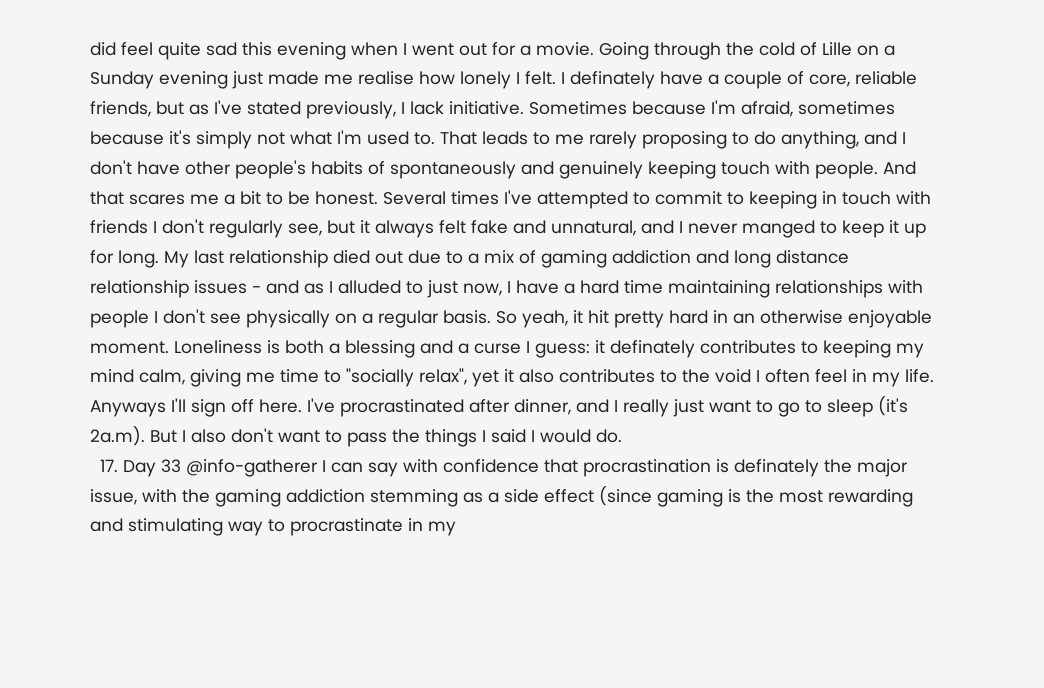did feel quite sad this evening when I went out for a movie. Going through the cold of Lille on a Sunday evening just made me realise how lonely I felt. I definately have a couple of core, reliable friends, but as I've stated previously, I lack initiative. Sometimes because I'm afraid, sometimes because it's simply not what I'm used to. That leads to me rarely proposing to do anything, and I don't have other people's habits of spontaneously and genuinely keeping touch with people. And that scares me a bit to be honest. Several times I've attempted to commit to keeping in touch with friends I don't regularly see, but it always felt fake and unnatural, and I never manged to keep it up for long. My last relationship died out due to a mix of gaming addiction and long distance relationship issues - and as I alluded to just now, I have a hard time maintaining relationships with people I don't see physically on a regular basis. So yeah, it hit pretty hard in an otherwise enjoyable moment. Loneliness is both a blessing and a curse I guess: it definately contributes to keeping my mind calm, giving me time to "socially relax", yet it also contributes to the void I often feel in my life. Anyways I'll sign off here. I've procrastinated after dinner, and I really just want to go to sleep (it's 2a.m). But I also don't want to pass the things I said I would do.
  17. Day 33 @info-gatherer I can say with confidence that procrastination is definately the major issue, with the gaming addiction stemming as a side effect (since gaming is the most rewarding and stimulating way to procrastinate in my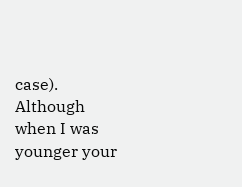case). Although when I was younger your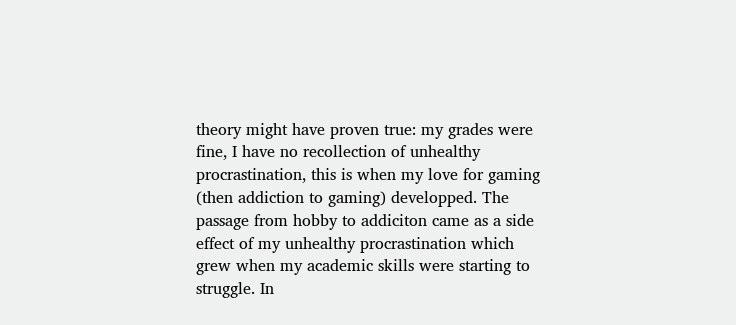theory might have proven true: my grades were fine, I have no recollection of unhealthy procrastination, this is when my love for gaming (then addiction to gaming) developped. The passage from hobby to addiciton came as a side effect of my unhealthy procrastination which grew when my academic skills were starting to struggle. In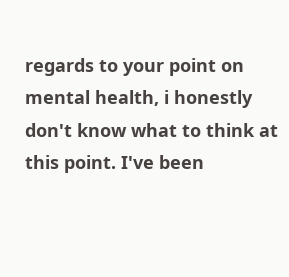regards to your point on mental health, i honestly don't know what to think at this point. I've been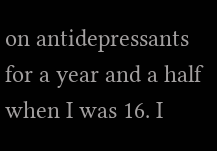on antidepressants for a year and a half when I was 16. I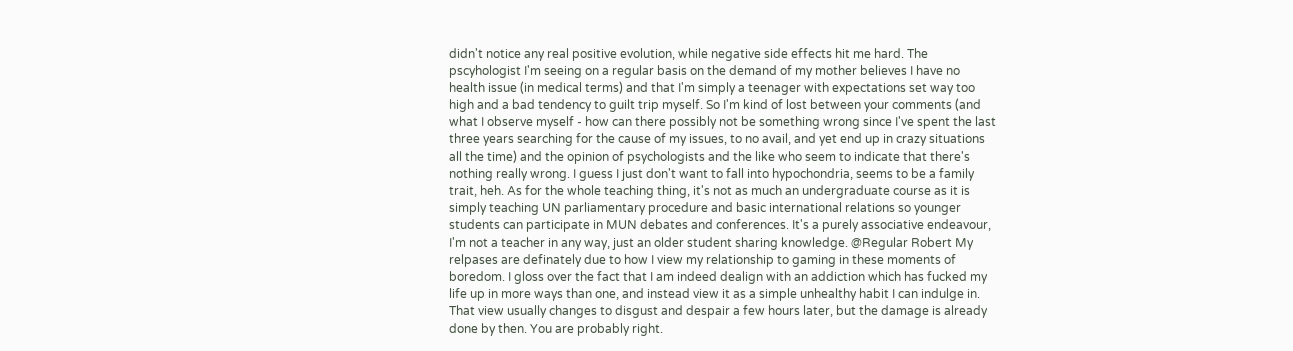didn't notice any real positive evolution, while negative side effects hit me hard. The pscyhologist I'm seeing on a regular basis on the demand of my mother believes I have no health issue (in medical terms) and that I'm simply a teenager with expectations set way too high and a bad tendency to guilt trip myself. So I'm kind of lost between your comments (and what I observe myself - how can there possibly not be something wrong since I've spent the last three years searching for the cause of my issues, to no avail, and yet end up in crazy situations all the time) and the opinion of psychologists and the like who seem to indicate that there's nothing really wrong. I guess I just don't want to fall into hypochondria, seems to be a family trait, heh. As for the whole teaching thing, it's not as much an undergraduate course as it is simply teaching UN parliamentary procedure and basic international relations so younger students can participate in MUN debates and conferences. It's a purely associative endeavour, I'm not a teacher in any way, just an older student sharing knowledge. @Regular Robert My relpases are definately due to how I view my relationship to gaming in these moments of boredom. I gloss over the fact that I am indeed dealign with an addiction which has fucked my life up in more ways than one, and instead view it as a simple unhealthy habit I can indulge in. That view usually changes to disgust and despair a few hours later, but the damage is already done by then. You are probably right.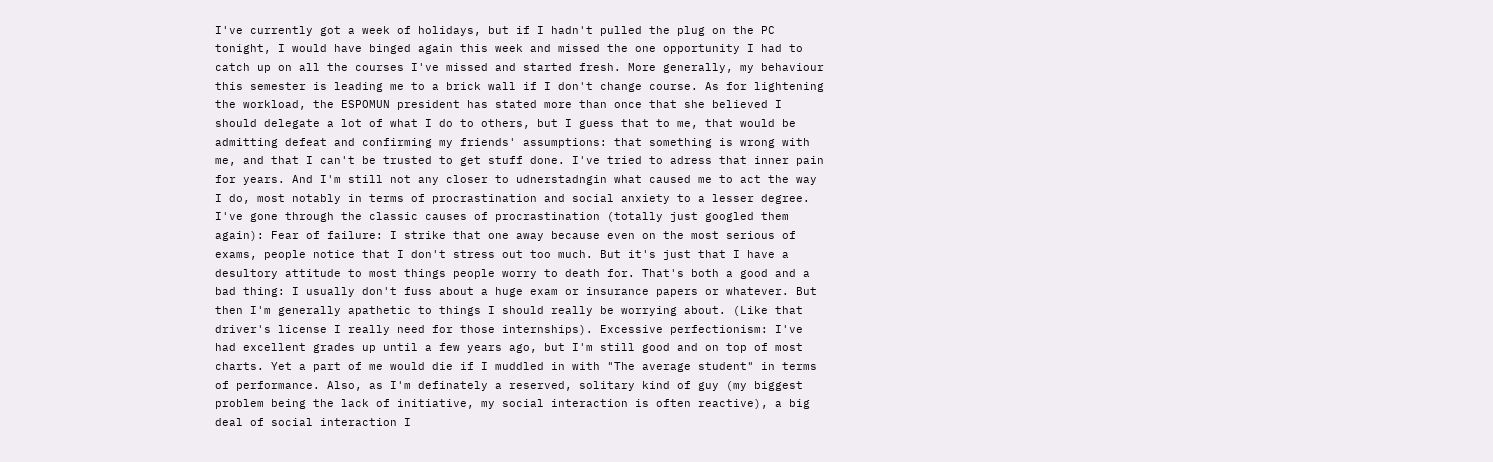I've currently got a week of holidays, but if I hadn't pulled the plug on the PC tonight, I would have binged again this week and missed the one opportunity I had to catch up on all the courses I've missed and started fresh. More generally, my behaviour this semester is leading me to a brick wall if I don't change course. As for lightening the workload, the ESPOMUN president has stated more than once that she believed I should delegate a lot of what I do to others, but I guess that to me, that would be admitting defeat and confirming my friends' assumptions: that something is wrong with me, and that I can't be trusted to get stuff done. I've tried to adress that inner pain for years. And I'm still not any closer to udnerstadngin what caused me to act the way I do, most notably in terms of procrastination and social anxiety to a lesser degree. I've gone through the classic causes of procrastination (totally just googled them again): Fear of failure: I strike that one away because even on the most serious of exams, people notice that I don't stress out too much. But it's just that I have a desultory attitude to most things people worry to death for. That's both a good and a bad thing: I usually don't fuss about a huge exam or insurance papers or whatever. But then I'm generally apathetic to things I should really be worrying about. (Like that driver's license I really need for those internships). Excessive perfectionism: I've had excellent grades up until a few years ago, but I'm still good and on top of most charts. Yet a part of me would die if I muddled in with "The average student" in terms of performance. Also, as I'm definately a reserved, solitary kind of guy (my biggest problem being the lack of initiative, my social interaction is often reactive), a big deal of social interaction I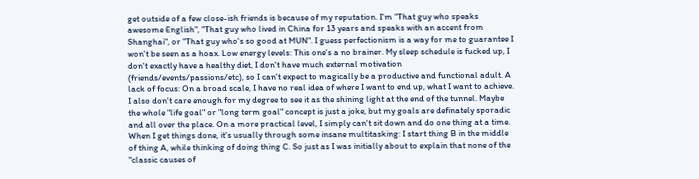get outside of a few close-ish friends is because of my reputation. I'm "That guy who speaks awesome English", "That guy who lived in China for 13 years and speaks with an accent from Shanghai", or "That guy who's so good at MUN". I guess perfectionism is a way for me to guarantee I won't be seen as a hoax. Low energy levels: This one's a no brainer. My sleep schedule is fucked up, I don't exactly have a healthy diet, I don't have much external motivation (friends/events/passions/etc), so I can't expect to magically be a productive and functional adult. A lack of focus: On a broad scale, I have no real idea of where I want to end up, what I want to achieve. I also don't care enough for my degree to see it as the shining light at the end of the tunnel. Maybe the whole "life goal" or "long term goal" concept is just a joke, but my goals are definately sporadic and all over the place. On a more practical level, I simply can't sit down and do one thing at a time. When I get things done, it's usually through some insane multitasking: I start thing B in the middle of thing A, while thinking of doing thing C. So just as I was initially about to explain that none of the "classic causes of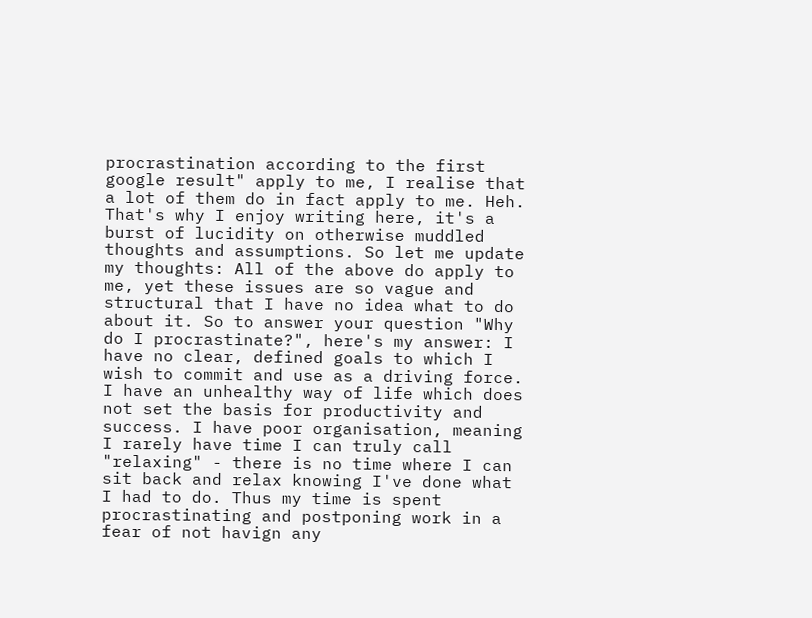procrastination according to the first google result" apply to me, I realise that a lot of them do in fact apply to me. Heh. That's why I enjoy writing here, it's a burst of lucidity on otherwise muddled thoughts and assumptions. So let me update my thoughts: All of the above do apply to me, yet these issues are so vague and structural that I have no idea what to do about it. So to answer your question "Why do I procrastinate?", here's my answer: I have no clear, defined goals to which I wish to commit and use as a driving force. I have an unhealthy way of life which does not set the basis for productivity and success. I have poor organisation, meaning I rarely have time I can truly call "relaxing" - there is no time where I can sit back and relax knowing I've done what I had to do. Thus my time is spent procrastinating and postponing work in a fear of not havign any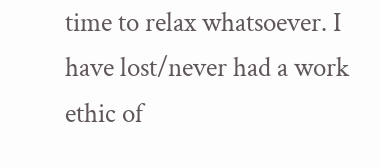time to relax whatsoever. I have lost/never had a work ethic of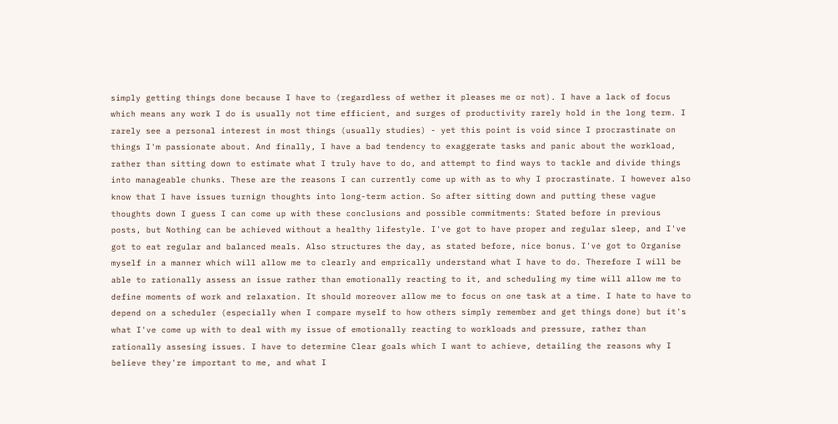simply getting things done because I have to (regardless of wether it pleases me or not). I have a lack of focus which means any work I do is usually not time efficient, and surges of productivity rarely hold in the long term. I rarely see a personal interest in most things (usually studies) - yet this point is void since I procrastinate on things I'm passionate about. And finally, I have a bad tendency to exaggerate tasks and panic about the workload, rather than sitting down to estimate what I truly have to do, and attempt to find ways to tackle and divide things into manageable chunks. These are the reasons I can currently come up with as to why I procrastinate. I however also know that I have issues turnign thoughts into long-term action. So after sitting down and putting these vague thoughts down I guess I can come up with these conclusions and possible commitments: Stated before in previous posts, but Nothing can be achieved without a healthy lifestyle. I've got to have proper and regular sleep, and I've got to eat regular and balanced meals. Also structures the day, as stated before, nice bonus. I've got to Organise myself in a manner which will allow me to clearly and emprically understand what I have to do. Therefore I will be able to rationally assess an issue rather than emotionally reacting to it, and scheduling my time will allow me to define moments of work and relaxation. It should moreover allow me to focus on one task at a time. I hate to have to depend on a scheduler (especially when I compare myself to how others simply remember and get things done) but it's what I've come up with to deal with my issue of emotionally reacting to workloads and pressure, rather than rationally assesing issues. I have to determine Clear goals which I want to achieve, detailing the reasons why I believe they're important to me, and what I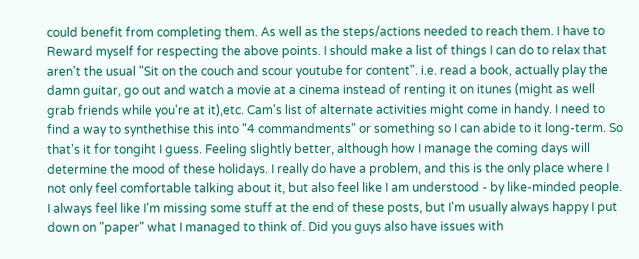could benefit from completing them. As well as the steps/actions needed to reach them. I have to Reward myself for respecting the above points. I should make a list of things I can do to relax that aren't the usual "Sit on the couch and scour youtube for content". i.e. read a book, actually play the damn guitar, go out and watch a movie at a cinema instead of renting it on itunes (might as well grab friends while you're at it),etc. Cam's list of alternate activities might come in handy. I need to find a way to synthethise this into "4 commandments" or something so I can abide to it long-term. So that's it for tongiht I guess. Feeling slightly better, although how I manage the coming days will determine the mood of these holidays. I really do have a problem, and this is the only place where I not only feel comfortable talking about it, but also feel like I am understood - by like-minded people. I always feel like I'm missing some stuff at the end of these posts, but I'm usually always happy I put down on "paper" what I managed to think of. Did you guys also have issues with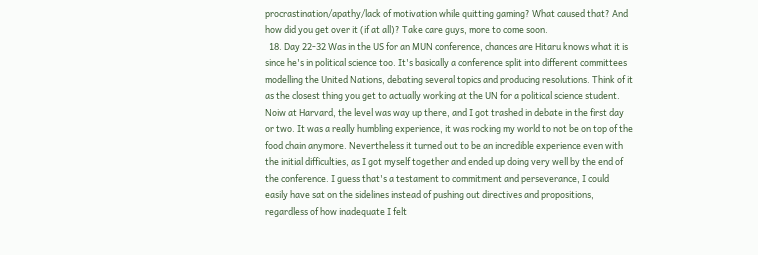procrastination/apathy/lack of motivation while quitting gaming? What caused that? And how did you get over it (if at all)? Take care guys, more to come soon.
  18. Day 22-32 Was in the US for an MUN conference, chances are Hitaru knows what it is since he's in political science too. It's basically a conference split into different committees modelling the United Nations, debating several topics and producing resolutions. Think of it as the closest thing you get to actually working at the UN for a political science student. Noiw at Harvard, the level was way up there, and I got trashed in debate in the first day or two. It was a really humbling experience, it was rocking my world to not be on top of the food chain anymore. Nevertheless it turned out to be an incredible experience even with the initial difficulties, as I got myself together and ended up doing very well by the end of the conference. I guess that's a testament to commitment and perseverance, I could easily have sat on the sidelines instead of pushing out directives and propositions, regardless of how inadequate I felt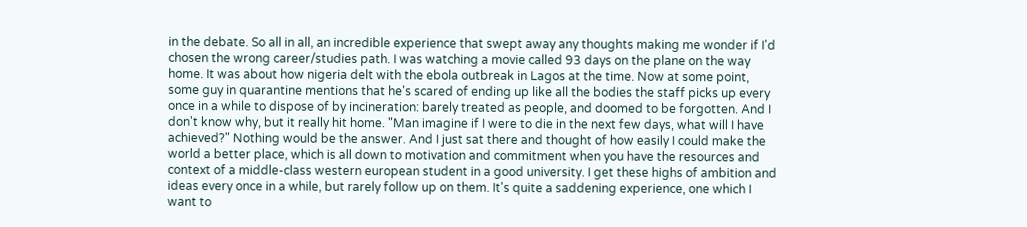in the debate. So all in all, an incredible experience that swept away any thoughts making me wonder if I'd chosen the wrong career/studies path. I was watching a movie called 93 days on the plane on the way home. It was about how nigeria delt with the ebola outbreak in Lagos at the time. Now at some point, some guy in quarantine mentions that he's scared of ending up like all the bodies the staff picks up every once in a while to dispose of by incineration: barely treated as people, and doomed to be forgotten. And I don't know why, but it really hit home. "Man imagine if I were to die in the next few days, what will I have achieved?" Nothing would be the answer. And I just sat there and thought of how easily I could make the world a better place, which is all down to motivation and commitment when you have the resources and context of a middle-class western european student in a good university. I get these highs of ambition and ideas every once in a while, but rarely follow up on them. It's quite a saddening experience, one which I want to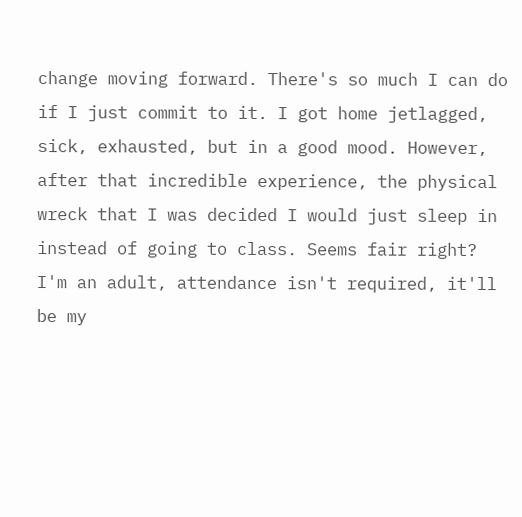change moving forward. There's so much I can do if I just commit to it. I got home jetlagged, sick, exhausted, but in a good mood. However, after that incredible experience, the physical wreck that I was decided I would just sleep in instead of going to class. Seems fair right? I'm an adult, attendance isn't required, it'll be my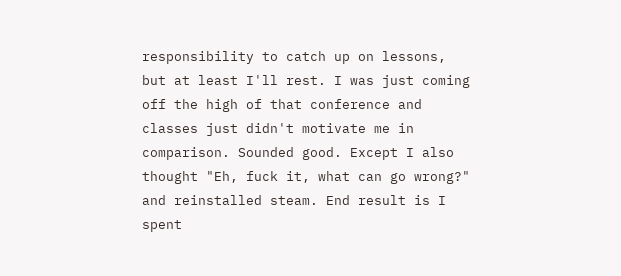responsibility to catch up on lessons, but at least I'll rest. I was just coming off the high of that conference and classes just didn't motivate me in comparison. Sounded good. Except I also thought "Eh, fuck it, what can go wrong?" and reinstalled steam. End result is I spent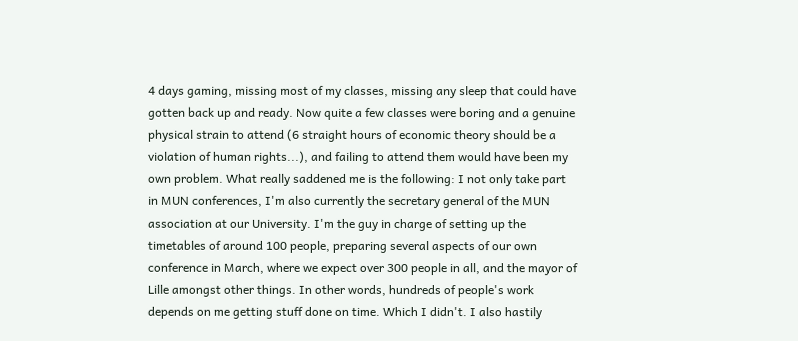4 days gaming, missing most of my classes, missing any sleep that could have gotten back up and ready. Now quite a few classes were boring and a genuine physical strain to attend (6 straight hours of economic theory should be a violation of human rights...), and failing to attend them would have been my own problem. What really saddened me is the following: I not only take part in MUN conferences, I'm also currently the secretary general of the MUN association at our University. I'm the guy in charge of setting up the timetables of around 100 people, preparing several aspects of our own conference in March, where we expect over 300 people in all, and the mayor of Lille amongst other things. In other words, hundreds of people's work depends on me getting stuff done on time. Which I didn't. I also hastily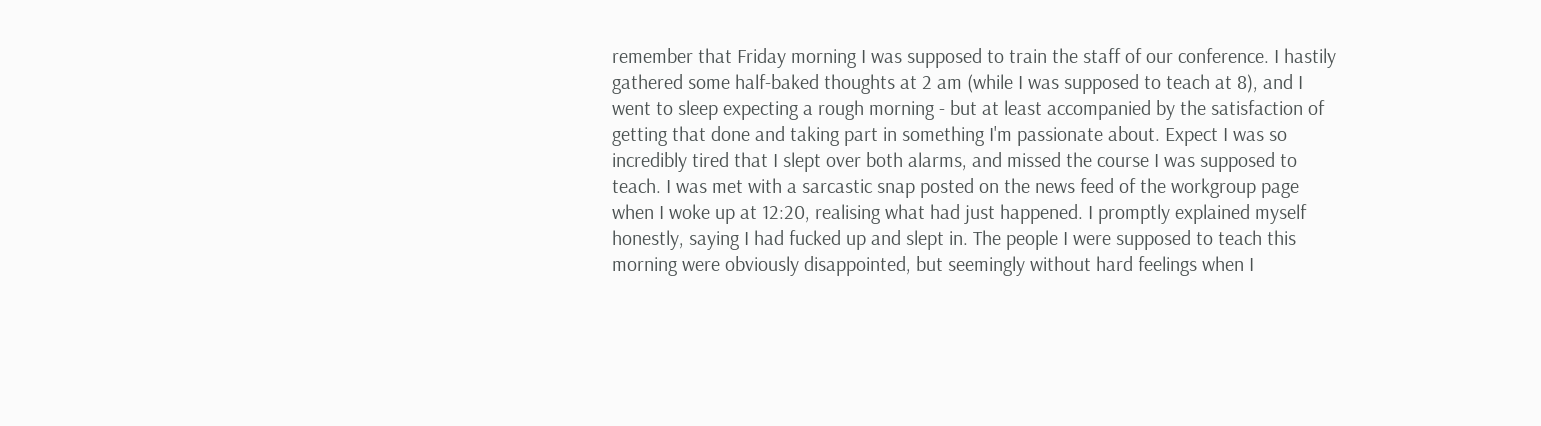remember that Friday morning I was supposed to train the staff of our conference. I hastily gathered some half-baked thoughts at 2 am (while I was supposed to teach at 8), and I went to sleep expecting a rough morning - but at least accompanied by the satisfaction of getting that done and taking part in something I'm passionate about. Expect I was so incredibly tired that I slept over both alarms, and missed the course I was supposed to teach. I was met with a sarcastic snap posted on the news feed of the workgroup page when I woke up at 12:20, realising what had just happened. I promptly explained myself honestly, saying I had fucked up and slept in. The people I were supposed to teach this morning were obviously disappointed, but seemingly without hard feelings when I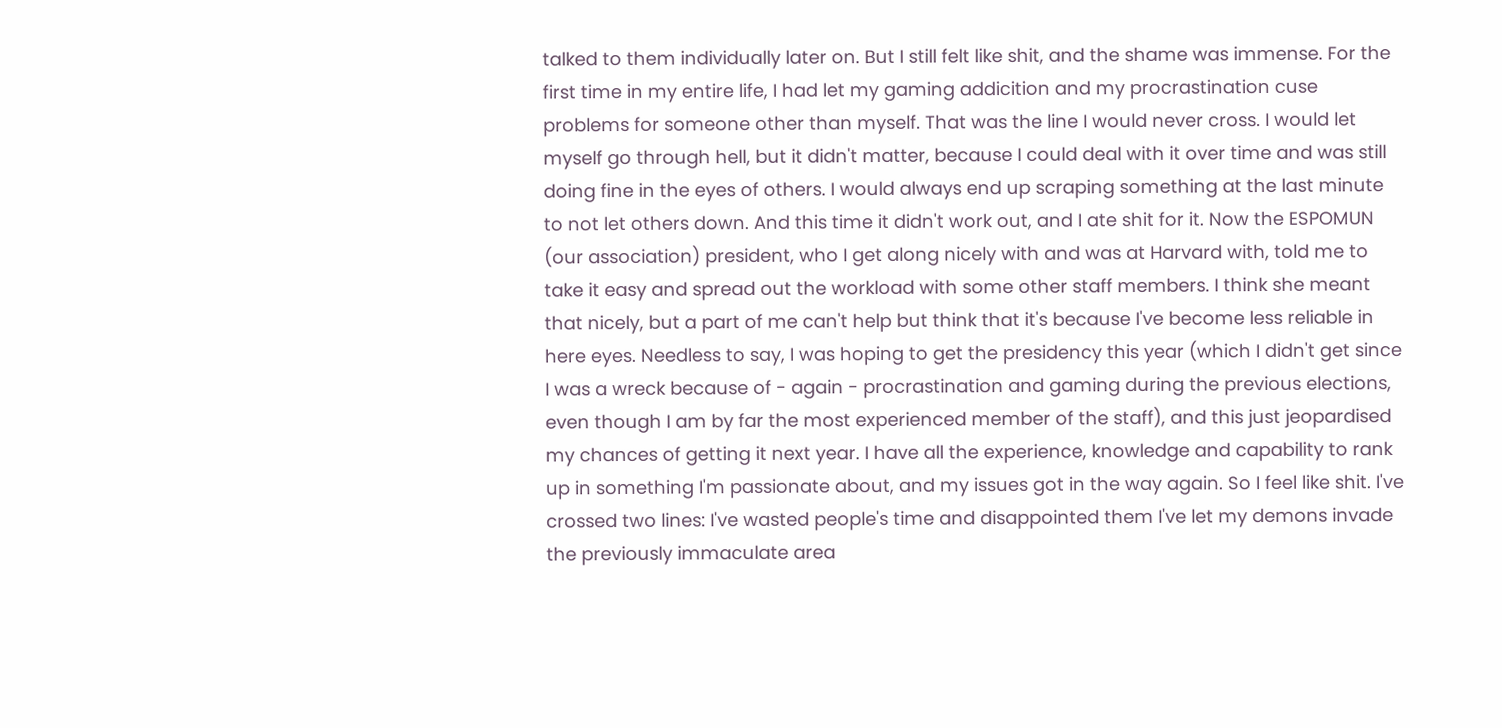talked to them individually later on. But I still felt like shit, and the shame was immense. For the first time in my entire life, I had let my gaming addicition and my procrastination cuse problems for someone other than myself. That was the line I would never cross. I would let myself go through hell, but it didn't matter, because I could deal with it over time and was still doing fine in the eyes of others. I would always end up scraping something at the last minute to not let others down. And this time it didn't work out, and I ate shit for it. Now the ESPOMUN (our association) president, who I get along nicely with and was at Harvard with, told me to take it easy and spread out the workload with some other staff members. I think she meant that nicely, but a part of me can't help but think that it's because I've become less reliable in here eyes. Needless to say, I was hoping to get the presidency this year (which I didn't get since I was a wreck because of - again - procrastination and gaming during the previous elections, even though I am by far the most experienced member of the staff), and this just jeopardised my chances of getting it next year. I have all the experience, knowledge and capability to rank up in something I'm passionate about, and my issues got in the way again. So I feel like shit. I've crossed two lines: I've wasted people's time and disappointed them I've let my demons invade the previously immaculate area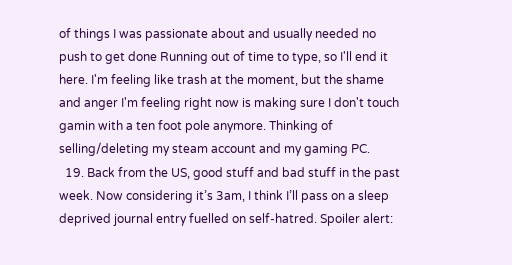of things I was passionate about and usually needed no push to get done Running out of time to type, so I'll end it here. I'm feeling like trash at the moment, but the shame and anger I'm feeling right now is making sure I don't touch gamin with a ten foot pole anymore. Thinking of selling/deleting my steam account and my gaming PC.
  19. Back from the US, good stuff and bad stuff in the past week. Now considering it’s 3am, I think I’ll pass on a sleep deprived journal entry fuelled on self-hatred. Spoiler alert: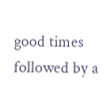good times followed by a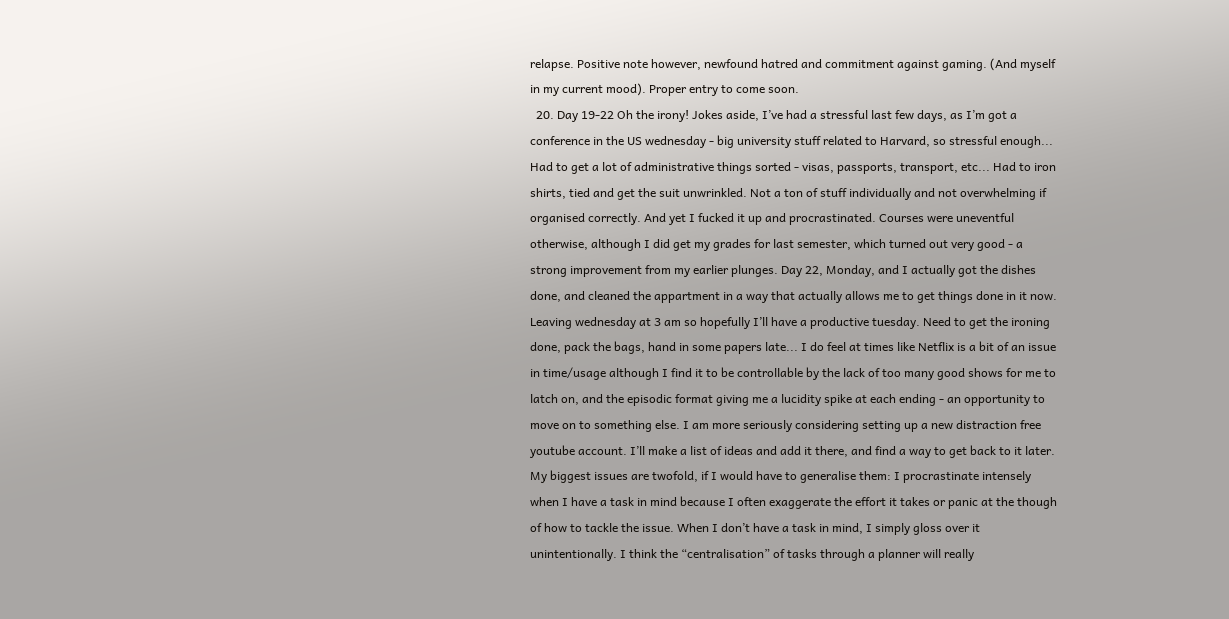relapse. Positive note however, newfound hatred and commitment against gaming. (And myself in my current mood). Proper entry to come soon.
  20. Day 19-22 Oh the irony! Jokes aside, I’ve had a stressful last few days, as I’m got a conference in the US wednesday - big university stuff related to Harvard, so stressful enough... Had to get a lot of administrative things sorted - visas, passports, transport, etc... Had to iron shirts, tied and get the suit unwrinkled. Not a ton of stuff individually and not overwhelming if organised correctly. And yet I fucked it up and procrastinated. Courses were uneventful otherwise, although I did get my grades for last semester, which turned out very good - a strong improvement from my earlier plunges. Day 22, Monday, and I actually got the dishes done, and cleaned the appartment in a way that actually allows me to get things done in it now. Leaving wednesday at 3 am so hopefully I’ll have a productive tuesday. Need to get the ironing done, pack the bags, hand in some papers late... I do feel at times like Netflix is a bit of an issue in time/usage although I find it to be controllable by the lack of too many good shows for me to latch on, and the episodic format giving me a lucidity spike at each ending - an opportunity to move on to something else. I am more seriously considering setting up a new distraction free youtube account. I’ll make a list of ideas and add it there, and find a way to get back to it later. My biggest issues are twofold, if I would have to generalise them: I procrastinate intensely when I have a task in mind because I often exaggerate the effort it takes or panic at the though of how to tackle the issue. When I don’t have a task in mind, I simply gloss over it unintentionally. I think the “centralisation” of tasks through a planner will really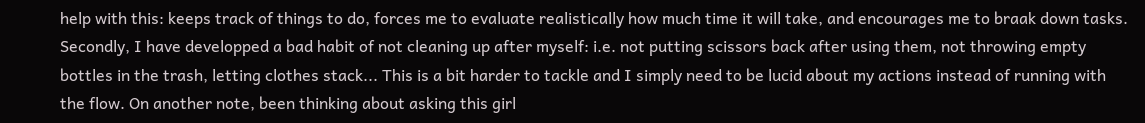help with this: keeps track of things to do, forces me to evaluate realistically how much time it will take, and encourages me to braak down tasks. Secondly, I have developped a bad habit of not cleaning up after myself: i.e. not putting scissors back after using them, not throwing empty bottles in the trash, letting clothes stack... This is a bit harder to tackle and I simply need to be lucid about my actions instead of running with the flow. On another note, been thinking about asking this girl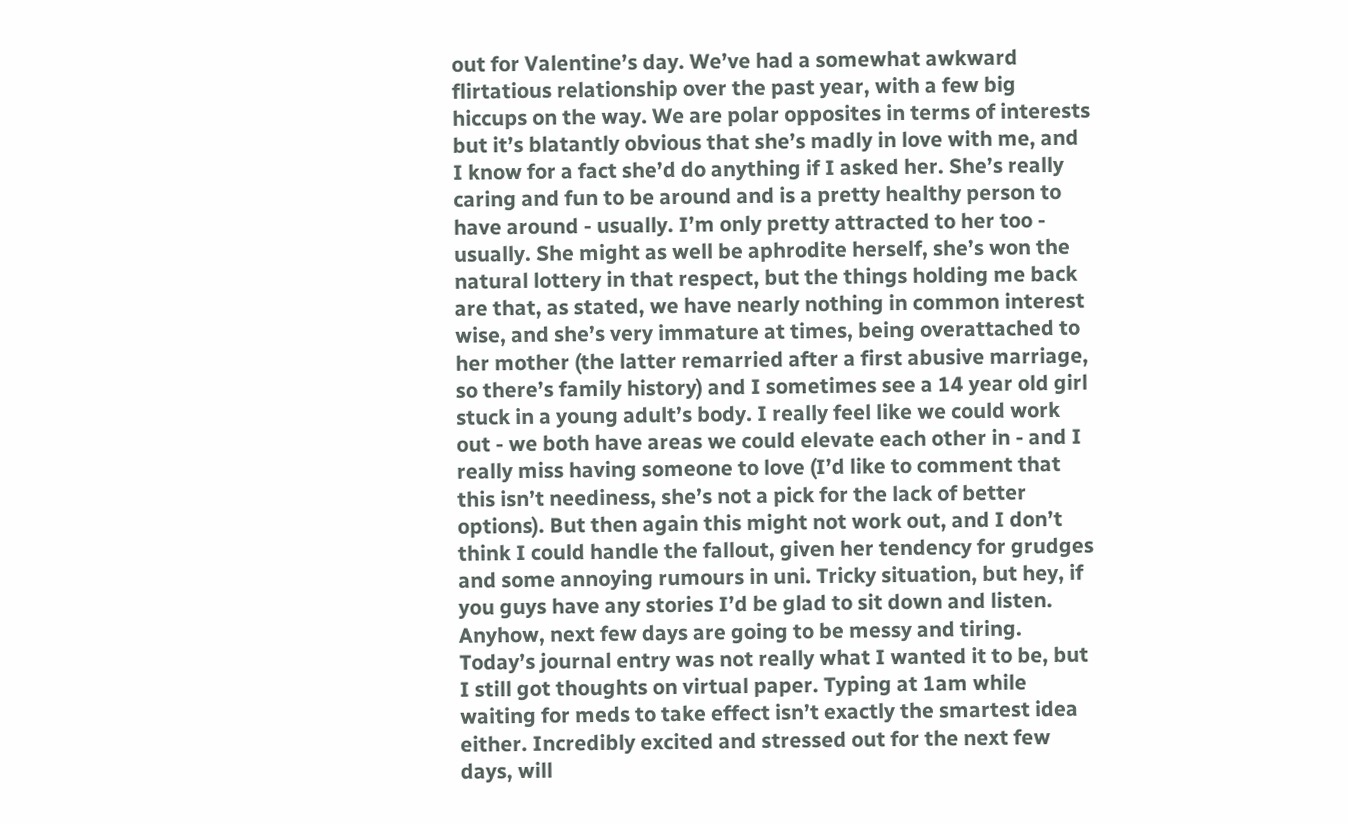out for Valentine’s day. We’ve had a somewhat awkward flirtatious relationship over the past year, with a few big hiccups on the way. We are polar opposites in terms of interests but it’s blatantly obvious that she’s madly in love with me, and I know for a fact she’d do anything if I asked her. She’s really caring and fun to be around and is a pretty healthy person to have around - usually. I’m only pretty attracted to her too - usually. She might as well be aphrodite herself, she’s won the natural lottery in that respect, but the things holding me back are that, as stated, we have nearly nothing in common interest wise, and she’s very immature at times, being overattached to her mother (the latter remarried after a first abusive marriage, so there’s family history) and I sometimes see a 14 year old girl stuck in a young adult’s body. I really feel like we could work out - we both have areas we could elevate each other in - and I really miss having someone to love (I’d like to comment that this isn’t neediness, she’s not a pick for the lack of better options). But then again this might not work out, and I don’t think I could handle the fallout, given her tendency for grudges and some annoying rumours in uni. Tricky situation, but hey, if you guys have any stories I’d be glad to sit down and listen. Anyhow, next few days are going to be messy and tiring. Today’s journal entry was not really what I wanted it to be, but I still got thoughts on virtual paper. Typing at 1am while waiting for meds to take effect isn’t exactly the smartest idea either. Incredibly excited and stressed out for the next few days, will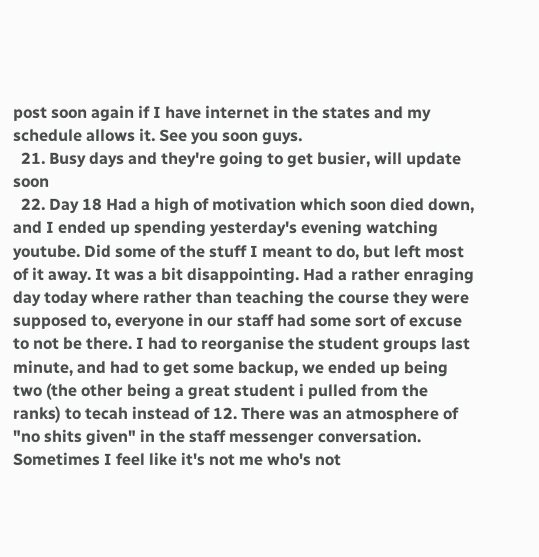post soon again if I have internet in the states and my schedule allows it. See you soon guys.
  21. Busy days and they're going to get busier, will update soon
  22. Day 18 Had a high of motivation which soon died down, and I ended up spending yesterday's evening watching youtube. Did some of the stuff I meant to do, but left most of it away. It was a bit disappointing. Had a rather enraging day today where rather than teaching the course they were supposed to, everyone in our staff had some sort of excuse to not be there. I had to reorganise the student groups last minute, and had to get some backup, we ended up being two (the other being a great student i pulled from the ranks) to tecah instead of 12. There was an atmosphere of "no shits given" in the staff messenger conversation. Sometimes I feel like it's not me who's not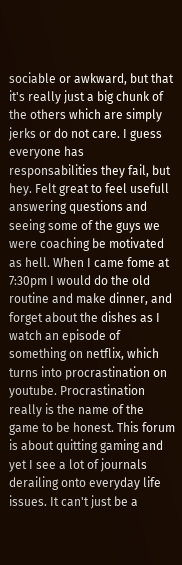sociable or awkward, but that it's really just a big chunk of the others which are simply jerks or do not care. I guess everyone has responsabilities they fail, but hey. Felt great to feel usefull answering questions and seeing some of the guys we were coaching be motivated as hell. When I came fome at 7:30pm I would do the old routine and make dinner, and forget about the dishes as I watch an episode of something on netflix, which turns into procrastination on youtube. Procrastination really is the name of the game to be honest. This forum is about quitting gaming and yet I see a lot of journals derailing onto everyday life issues. It can't just be a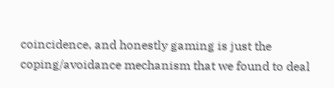coincidence, and honestly gaming is just the coping/avoidance mechanism that we found to deal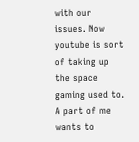with our issues. Now youtube is sort of taking up the space gaming used to. A part of me wants to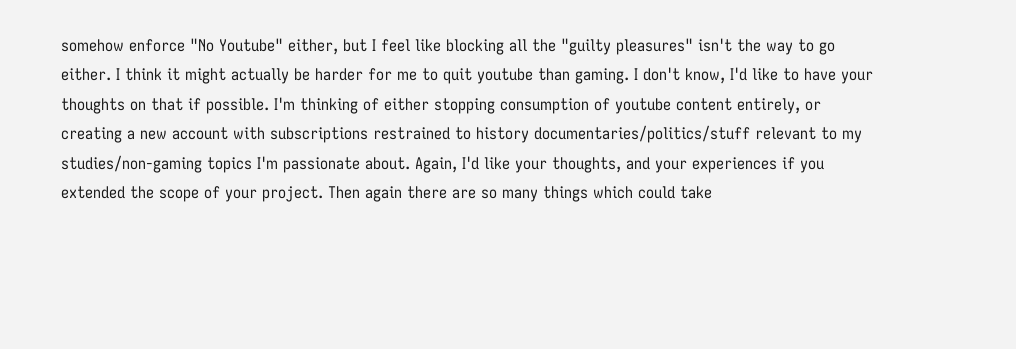somehow enforce "No Youtube" either, but I feel like blocking all the "guilty pleasures" isn't the way to go either. I think it might actually be harder for me to quit youtube than gaming. I don't know, I'd like to have your thoughts on that if possible. I'm thinking of either stopping consumption of youtube content entirely, or creating a new account with subscriptions restrained to history documentaries/politics/stuff relevant to my studies/non-gaming topics I'm passionate about. Again, I'd like your thoughts, and your experiences if you extended the scope of your project. Then again there are so many things which could take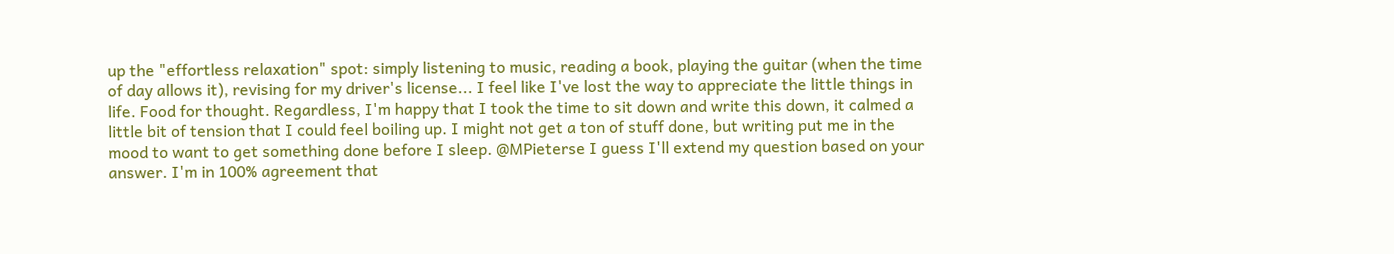up the "effortless relaxation" spot: simply listening to music, reading a book, playing the guitar (when the time of day allows it), revising for my driver's license... I feel like I've lost the way to appreciate the little things in life. Food for thought. Regardless, I'm happy that I took the time to sit down and write this down, it calmed a little bit of tension that I could feel boiling up. I might not get a ton of stuff done, but writing put me in the mood to want to get something done before I sleep. @MPieterse I guess I'll extend my question based on your answer. I'm in 100% agreement that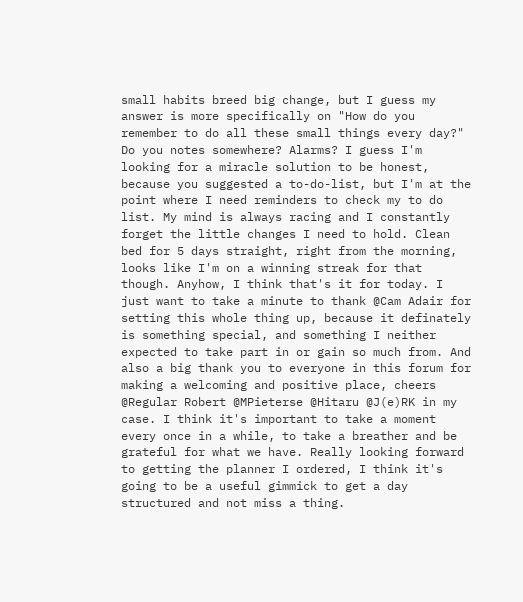small habits breed big change, but I guess my answer is more specifically on "How do you remember to do all these small things every day?" Do you notes somewhere? Alarms? I guess I'm looking for a miracle solution to be honest, because you suggested a to-do-list, but I'm at the point where I need reminders to check my to do list. My mind is always racing and I constantly forget the little changes I need to hold. Clean bed for 5 days straight, right from the morning, looks like I'm on a winning streak for that though. Anyhow, I think that's it for today. I just want to take a minute to thank @Cam Adair for setting this whole thing up, because it definately is something special, and something I neither expected to take part in or gain so much from. And also a big thank you to everyone in this forum for making a welcoming and positive place, cheers @Regular Robert @MPieterse @Hitaru @J(e)RK in my case. I think it's important to take a moment every once in a while, to take a breather and be grateful for what we have. Really looking forward to getting the planner I ordered, I think it's going to be a useful gimmick to get a day structured and not miss a thing.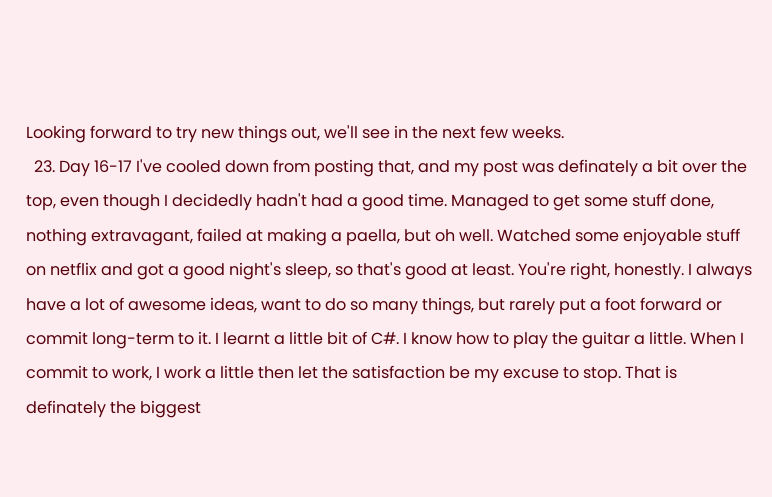Looking forward to try new things out, we'll see in the next few weeks.
  23. Day 16-17 I've cooled down from posting that, and my post was definately a bit over the top, even though I decidedly hadn't had a good time. Managed to get some stuff done, nothing extravagant, failed at making a paella, but oh well. Watched some enjoyable stuff on netflix and got a good night's sleep, so that's good at least. You're right, honestly. I always have a lot of awesome ideas, want to do so many things, but rarely put a foot forward or commit long-term to it. I learnt a little bit of C#. I know how to play the guitar a little. When I commit to work, I work a little then let the satisfaction be my excuse to stop. That is definately the biggest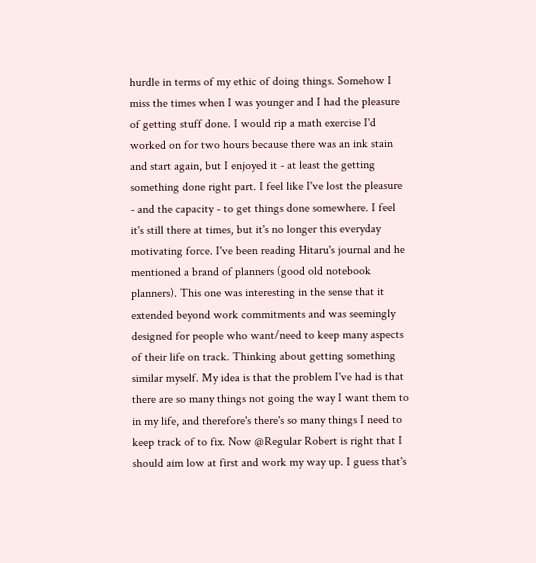hurdle in terms of my ethic of doing things. Somehow I miss the times when I was younger and I had the pleasure of getting stuff done. I would rip a math exercise I'd worked on for two hours because there was an ink stain and start again, but I enjoyed it - at least the getting something done right part. I feel like I've lost the pleasure - and the capacity - to get things done somewhere. I feel it's still there at times, but it's no longer this everyday motivating force. I've been reading Hitaru's journal and he mentioned a brand of planners (good old notebook planners). This one was interesting in the sense that it extended beyond work commitments and was seemingly designed for people who want/need to keep many aspects of their life on track. Thinking about getting something similar myself. My idea is that the problem I've had is that there are so many things not going the way I want them to in my life, and therefore's there's so many things I need to keep track of to fix. Now @Regular Robert is right that I should aim low at first and work my way up. I guess that's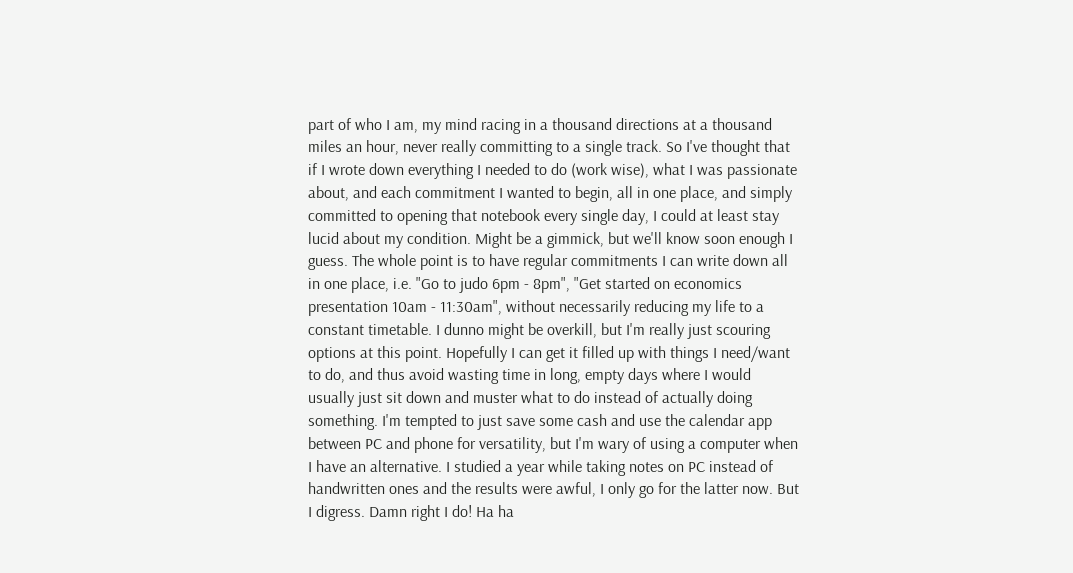part of who I am, my mind racing in a thousand directions at a thousand miles an hour, never really committing to a single track. So I've thought that if I wrote down everything I needed to do (work wise), what I was passionate about, and each commitment I wanted to begin, all in one place, and simply committed to opening that notebook every single day, I could at least stay lucid about my condition. Might be a gimmick, but we'll know soon enough I guess. The whole point is to have regular commitments I can write down all in one place, i.e. "Go to judo 6pm - 8pm", "Get started on economics presentation 10am - 11:30am", without necessarily reducing my life to a constant timetable. I dunno might be overkill, but I'm really just scouring options at this point. Hopefully I can get it filled up with things I need/want to do, and thus avoid wasting time in long, empty days where I would usually just sit down and muster what to do instead of actually doing something. I'm tempted to just save some cash and use the calendar app between PC and phone for versatility, but I'm wary of using a computer when I have an alternative. I studied a year while taking notes on PC instead of handwritten ones and the results were awful, I only go for the latter now. But I digress. Damn right I do! Ha ha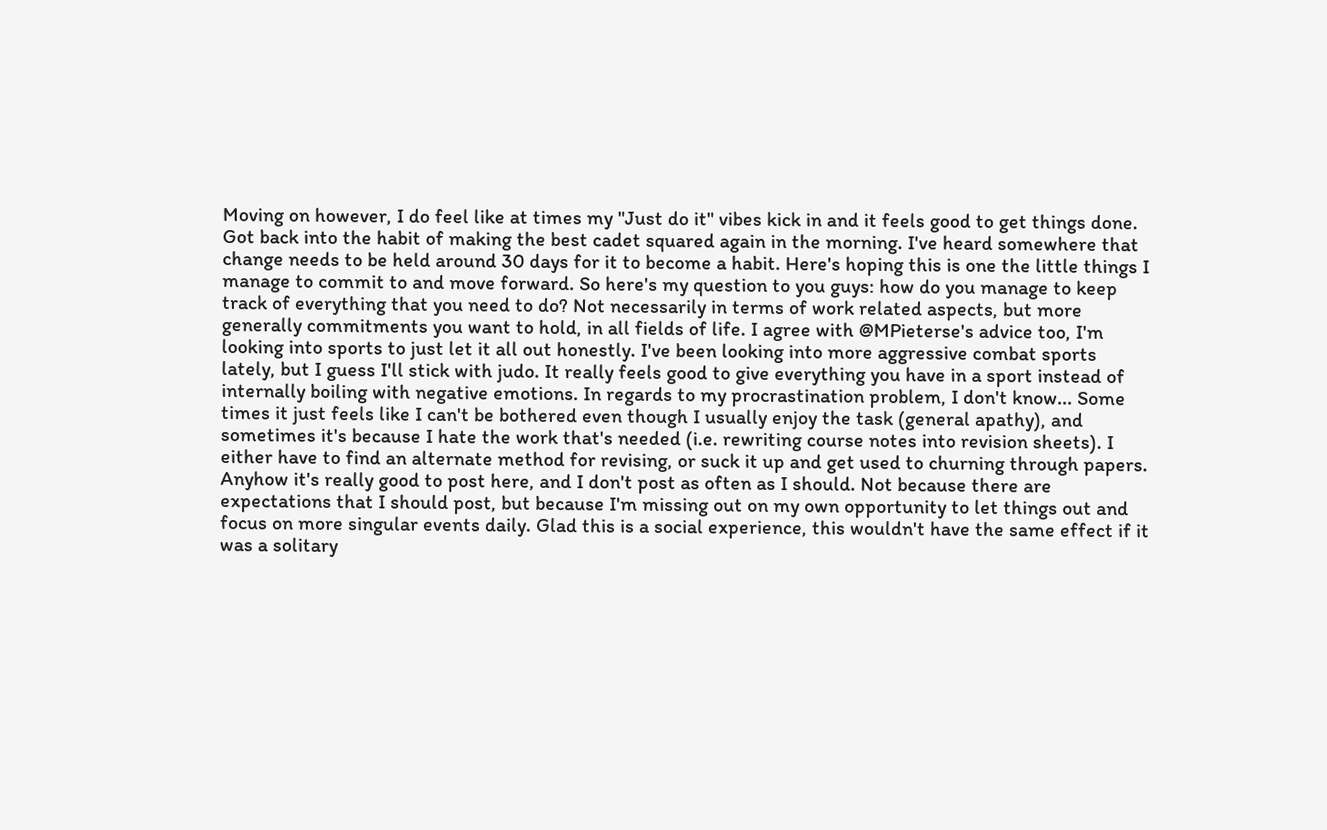Moving on however, I do feel like at times my "Just do it" vibes kick in and it feels good to get things done. Got back into the habit of making the best cadet squared again in the morning. I've heard somewhere that change needs to be held around 30 days for it to become a habit. Here's hoping this is one the little things I manage to commit to and move forward. So here's my question to you guys: how do you manage to keep track of everything that you need to do? Not necessarily in terms of work related aspects, but more generally commitments you want to hold, in all fields of life. I agree with @MPieterse's advice too, I'm looking into sports to just let it all out honestly. I've been looking into more aggressive combat sports lately, but I guess I'll stick with judo. It really feels good to give everything you have in a sport instead of internally boiling with negative emotions. In regards to my procrastination problem, I don't know... Some times it just feels like I can't be bothered even though I usually enjoy the task (general apathy), and sometimes it's because I hate the work that's needed (i.e. rewriting course notes into revision sheets). I either have to find an alternate method for revising, or suck it up and get used to churning through papers. Anyhow it's really good to post here, and I don't post as often as I should. Not because there are expectations that I should post, but because I'm missing out on my own opportunity to let things out and focus on more singular events daily. Glad this is a social experience, this wouldn't have the same effect if it was a solitary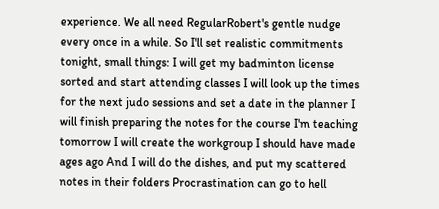experience. We all need RegularRobert's gentle nudge every once in a while. So I'll set realistic commitments tonight, small things: I will get my badminton license sorted and start attending classes I will look up the times for the next judo sessions and set a date in the planner I will finish preparing the notes for the course I'm teaching tomorrow I will create the workgroup I should have made ages ago And I will do the dishes, and put my scattered notes in their folders Procrastination can go to hell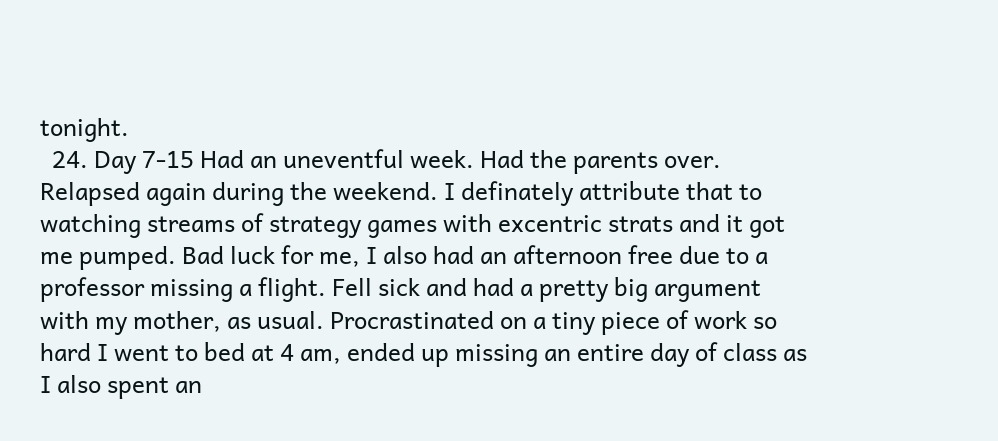tonight.
  24. Day 7-15 Had an uneventful week. Had the parents over. Relapsed again during the weekend. I definately attribute that to watching streams of strategy games with excentric strats and it got me pumped. Bad luck for me, I also had an afternoon free due to a professor missing a flight. Fell sick and had a pretty big argument with my mother, as usual. Procrastinated on a tiny piece of work so hard I went to bed at 4 am, ended up missing an entire day of class as I also spent an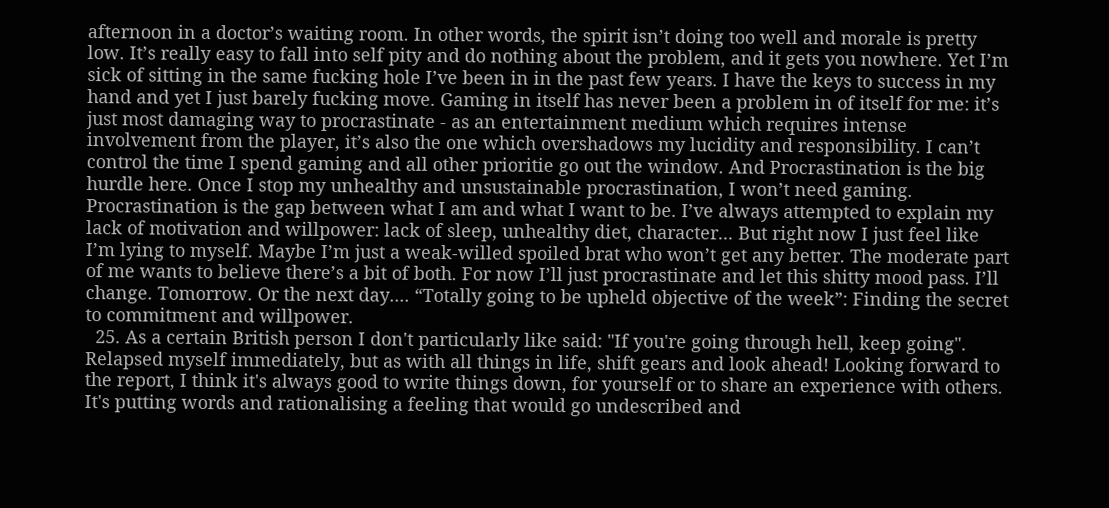afternoon in a doctor’s waiting room. In other words, the spirit isn’t doing too well and morale is pretty low. It’s really easy to fall into self pity and do nothing about the problem, and it gets you nowhere. Yet I’m sick of sitting in the same fucking hole I’ve been in in the past few years. I have the keys to success in my hand and yet I just barely fucking move. Gaming in itself has never been a problem in of itself for me: it’s just most damaging way to procrastinate - as an entertainment medium which requires intense involvement from the player, it’s also the one which overshadows my lucidity and responsibility. I can’t control the time I spend gaming and all other prioritie go out the window. And Procrastination is the big hurdle here. Once I stop my unhealthy and unsustainable procrastination, I won’t need gaming. Procrastination is the gap between what I am and what I want to be. I’ve always attempted to explain my lack of motivation and willpower: lack of sleep, unhealthy diet, character... But right now I just feel like I’m lying to myself. Maybe I’m just a weak-willed spoiled brat who won’t get any better. The moderate part of me wants to believe there’s a bit of both. For now I’ll just procrastinate and let this shitty mood pass. I’ll change. Tomorrow. Or the next day.... “Totally going to be upheld objective of the week”: Finding the secret to commitment and willpower.
  25. As a certain British person I don't particularly like said: "If you're going through hell, keep going". Relapsed myself immediately, but as with all things in life, shift gears and look ahead! Looking forward to the report, I think it's always good to write things down, for yourself or to share an experience with others. It's putting words and rationalising a feeling that would go undescribed and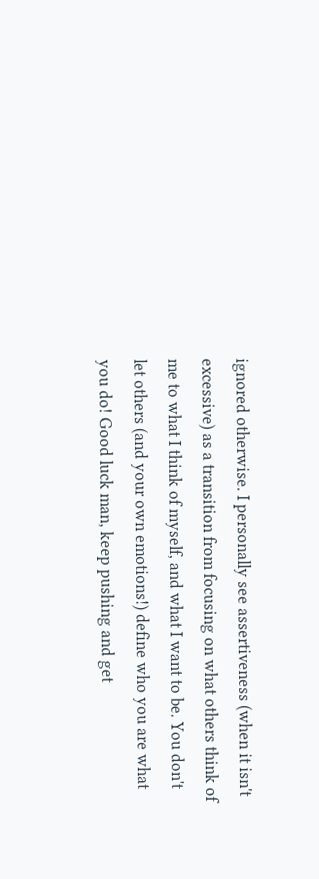ignored otherwise. I personally see assertiveness (when it isn't excessive) as a transition from focusing on what others think of me to what I think of myself, and what I want to be. You don't let others (and your own emotions!) define who you are what you do! Good luck man, keep pushing and get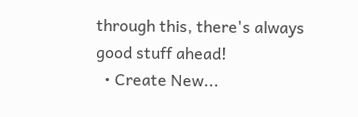through this, there's always good stuff ahead!
  • Create New...